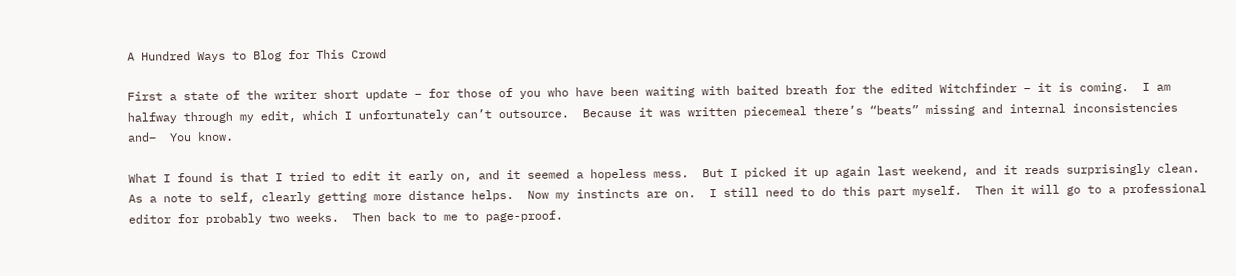A Hundred Ways to Blog for This Crowd

First a state of the writer short update – for those of you who have been waiting with baited breath for the edited Witchfinder – it is coming.  I am halfway through my edit, which I unfortunately can’t outsource.  Because it was written piecemeal there’s “beats” missing and internal inconsistencies and–  You know.

What I found is that I tried to edit it early on, and it seemed a hopeless mess.  But I picked it up again last weekend, and it reads surprisingly clean.  As a note to self, clearly getting more distance helps.  Now my instincts are on.  I still need to do this part myself.  Then it will go to a professional editor for probably two weeks.  Then back to me to page-proof.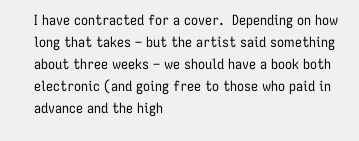I have contracted for a cover.  Depending on how long that takes – but the artist said something about three weeks – we should have a book both electronic (and going free to those who paid in advance and the high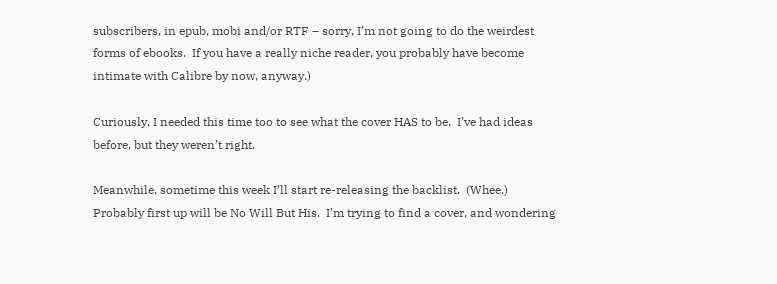subscribers, in epub, mobi and/or RTF – sorry, I’m not going to do the weirdest forms of ebooks.  If you have a really niche reader, you probably have become intimate with Calibre by now, anyway.)

Curiously, I needed this time too to see what the cover HAS to be.  I’ve had ideas before, but they weren’t right.

Meanwhile, sometime this week I’ll start re-releasing the backlist.  (Whee.)  Probably first up will be No Will But His.  I’m trying to find a cover, and wondering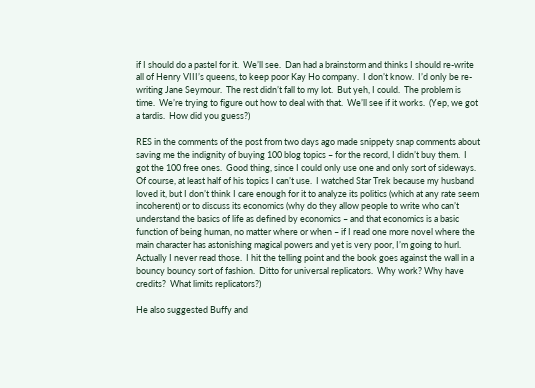if I should do a pastel for it.  We’ll see.  Dan had a brainstorm and thinks I should re-write all of Henry VIII’s queens, to keep poor Kay Ho company.  I don’t know.  I’d only be re-writing Jane Seymour.  The rest didn’t fall to my lot.  But yeh, I could.  The problem is time.  We’re trying to figure out how to deal with that.  We’ll see if it works.  (Yep, we got a tardis.  How did you guess?)

RES in the comments of the post from two days ago made snippety snap comments about saving me the indignity of buying 100 blog topics – for the record, I didn’t buy them.  I got the 100 free ones.  Good thing, since I could only use one and only sort of sideways.  Of course, at least half of his topics I can’t use.  I watched Star Trek because my husband loved it, but I don’t think I care enough for it to analyze its politics (which at any rate seem incoherent) or to discuss its economics (why do they allow people to write who can’t understand the basics of life as defined by economics – and that economics is a basic function of being human, no matter where or when – if I read one more novel where the main character has astonishing magical powers and yet is very poor, I’m going to hurl.  Actually I never read those.  I hit the telling point and the book goes against the wall in a bouncy bouncy sort of fashion.  Ditto for universal replicators.  Why work? Why have credits?  What limits replicators?)

He also suggested Buffy and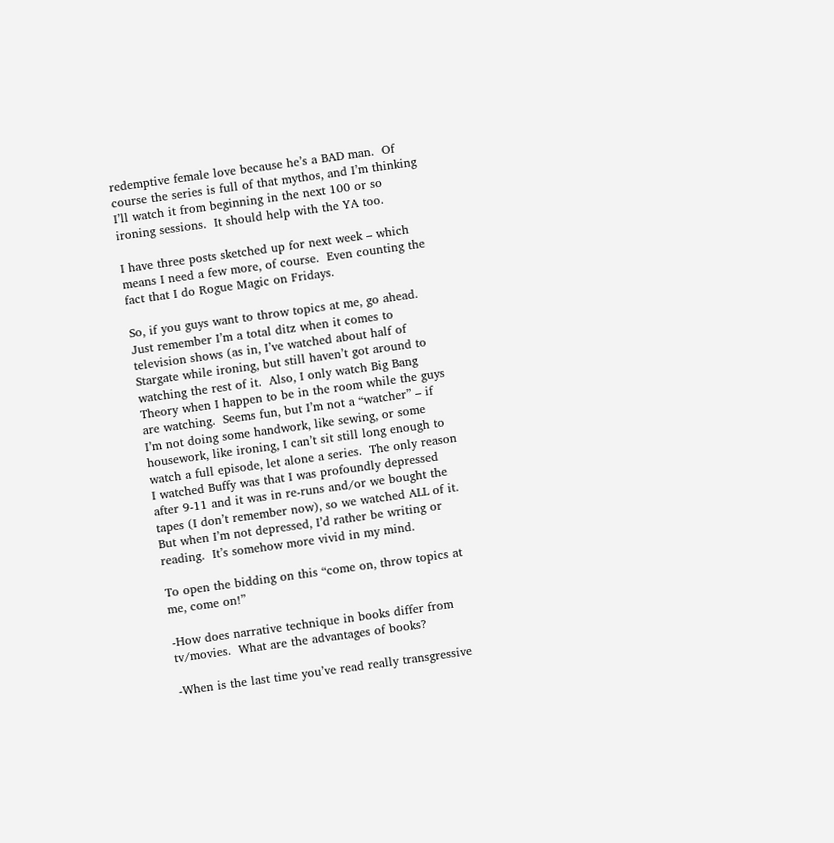redemptive female love because he’s a BAD man.  Of course the series is full of that mythos, and I’m thinking I’ll watch it from beginning in the next 100 or so ironing sessions.  It should help with the YA too.

I have three posts sketched up for next week – which means I need a few more, of course.  Even counting the fact that I do Rogue Magic on Fridays.

So, if you guys want to throw topics at me, go ahead.  Just remember I’m a total ditz when it comes to television shows (as in, I’ve watched about half of Stargate while ironing, but still haven’t got around to watching the rest of it.  Also, I only watch Big Bang Theory when I happen to be in the room while the guys are watching.  Seems fun, but I’m not a “watcher” – if I’m not doing some handwork, like sewing, or some housework, like ironing, I can’t sit still long enough to watch a full episode, let alone a series.  The only reason I watched Buffy was that I was profoundly depressed after 9-11 and it was in re-runs and/or we bought the tapes (I don’t remember now), so we watched ALL of it.  But when I’m not depressed, I’d rather be writing or reading.  It’s somehow more vivid in my mind.

To open the bidding on this “come on, throw topics at me, come on!”

-How does narrative technique in books differ from tv/movies.  What are the advantages of books?

-When is the last time you’ve read really transgressive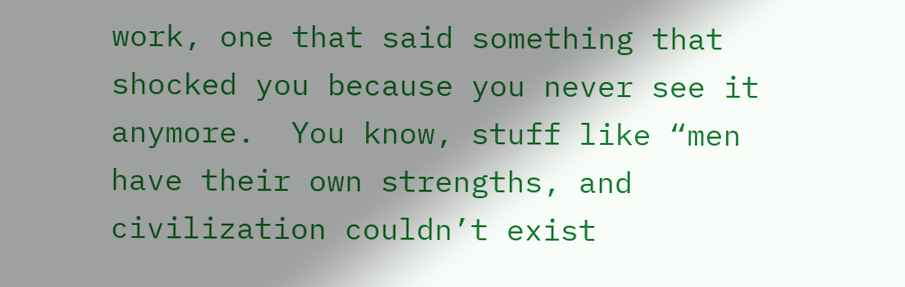work, one that said something that shocked you because you never see it anymore.  You know, stuff like “men have their own strengths, and civilization couldn’t exist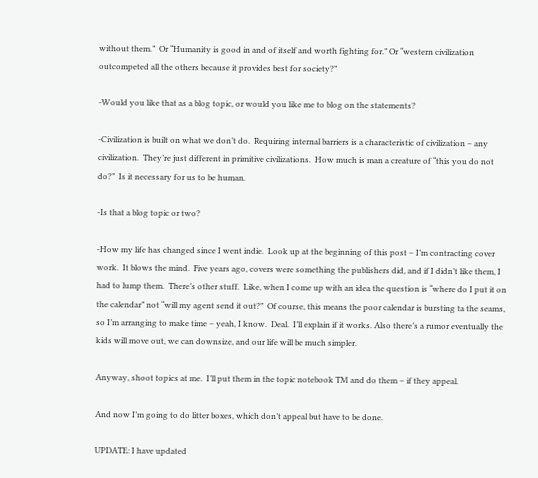without them.”  Or “Humanity is good in and of itself and worth fighting for.” Or “western civilization outcompeted all the others because it provides best for society?”

-Would you like that as a blog topic, or would you like me to blog on the statements?

-Civilization is built on what we don’t do.  Requiring internal barriers is a characteristic of civilization – any civilization.  They’re just different in primitive civilizations.  How much is man a creature of “this you do not do?”  Is it necessary for us to be human.

-Is that a blog topic or two?

-How my life has changed since I went indie.  Look up at the beginning of this post – I’m contracting cover work.  It blows the mind.  Five years ago, covers were something the publishers did, and if I didn’t like them, I had to lump them.  There’s other stuff.  Like, when I come up with an idea the question is “where do I put it on the calendar” not “will my agent send it out?”  Of course, this means the poor calendar is bursting ta the seams, so I’m arranging to make time – yeah, I know.  Deal.  I’ll explain if it works. Also there’s a rumor eventually the kids will move out, we can downsize, and our life will be much simpler.

Anyway, shoot topics at me.  I’ll put them in the topic notebook TM and do them – if they appeal.

And now I’m going to do litter boxes, which don’t appeal but have to be done.

UPDATE: I have updated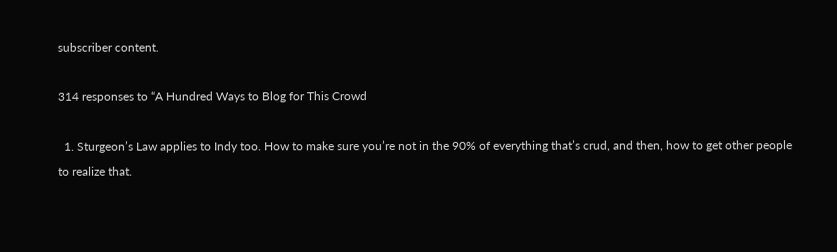subscriber content.

314 responses to “A Hundred Ways to Blog for This Crowd

  1. Sturgeon’s Law applies to Indy too. How to make sure you’re not in the 90% of everything that’s crud, and then, how to get other people to realize that.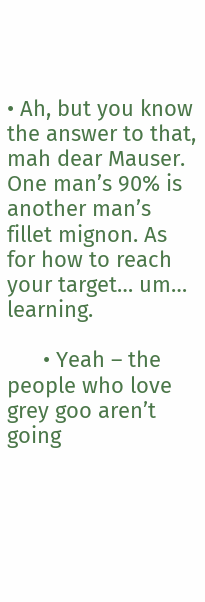• Ah, but you know the answer to that, mah dear Mauser. One man’s 90% is another man’s fillet mignon. As for how to reach your target… um… learning.

      • Yeah – the people who love grey goo aren’t going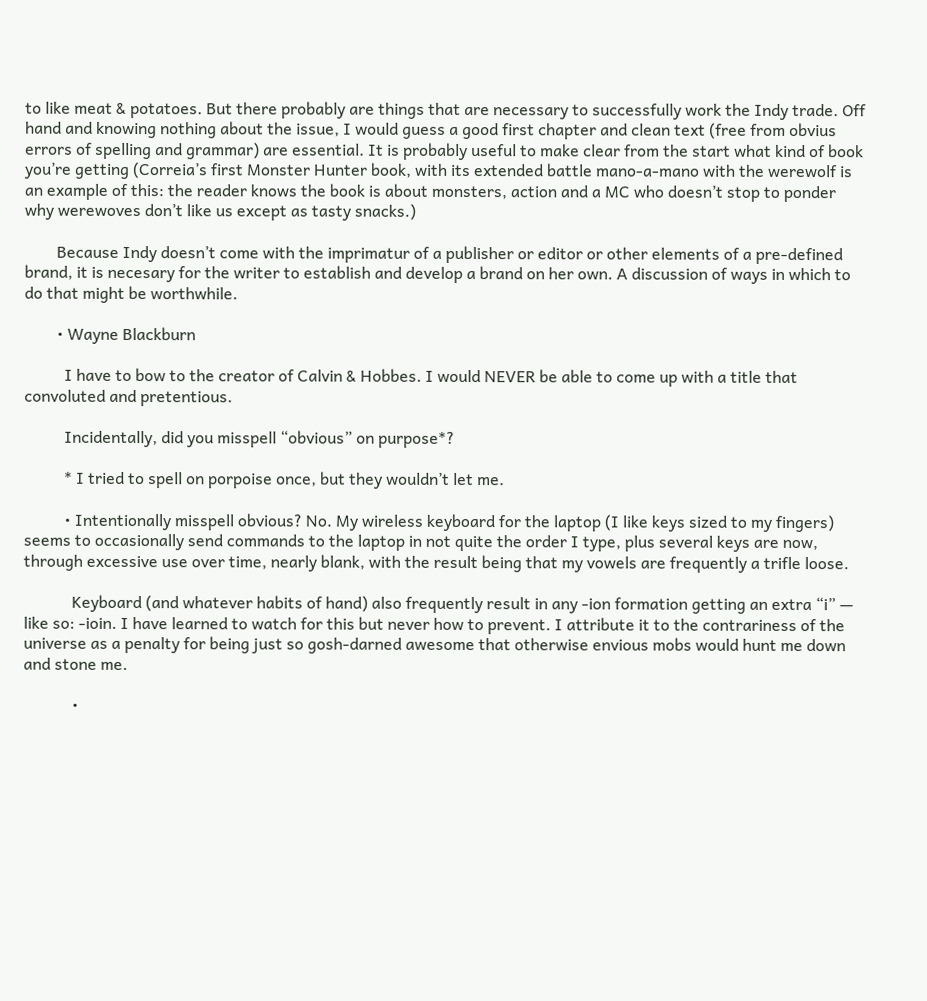to like meat & potatoes. But there probably are things that are necessary to successfully work the Indy trade. Off hand and knowing nothing about the issue, I would guess a good first chapter and clean text (free from obvius errors of spelling and grammar) are essential. It is probably useful to make clear from the start what kind of book you’re getting (Correia’s first Monster Hunter book, with its extended battle mano-a-mano with the werewolf is an example of this: the reader knows the book is about monsters, action and a MC who doesn’t stop to ponder why werewoves don’t like us except as tasty snacks.)

        Because Indy doesn’t come with the imprimatur of a publisher or editor or other elements of a pre-defined brand, it is necesary for the writer to establish and develop a brand on her own. A discussion of ways in which to do that might be worthwhile.

        • Wayne Blackburn

          I have to bow to the creator of Calvin & Hobbes. I would NEVER be able to come up with a title that convoluted and pretentious.

          Incidentally, did you misspell “obvious” on purpose*?

          * I tried to spell on porpoise once, but they wouldn’t let me.

          • Intentionally misspell obvious? No. My wireless keyboard for the laptop (I like keys sized to my fingers) seems to occasionally send commands to the laptop in not quite the order I type, plus several keys are now, through excessive use over time, nearly blank, with the result being that my vowels are frequently a trifle loose.

            Keyboard (and whatever habits of hand) also frequently result in any -ion formation getting an extra “i” — like so: -ioin. I have learned to watch for this but never how to prevent. I attribute it to the contrariness of the universe as a penalty for being just so gosh-darned awesome that otherwise envious mobs would hunt me down and stone me.

            •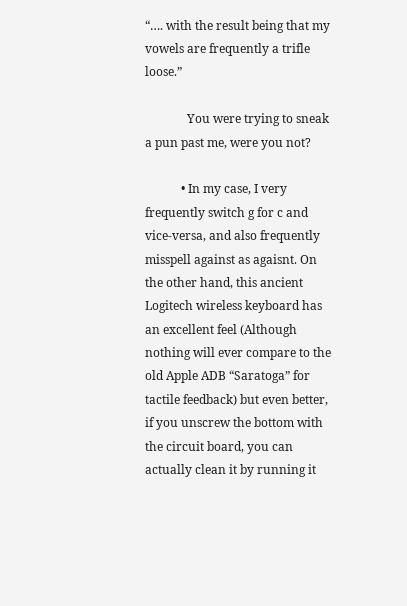“…. with the result being that my vowels are frequently a trifle loose.”

              You were trying to sneak a pun past me, were you not?

            • In my case, I very frequently switch g for c and vice-versa, and also frequently misspell against as agaisnt. On the other hand, this ancient Logitech wireless keyboard has an excellent feel (Although nothing will ever compare to the old Apple ADB “Saratoga” for tactile feedback) but even better, if you unscrew the bottom with the circuit board, you can actually clean it by running it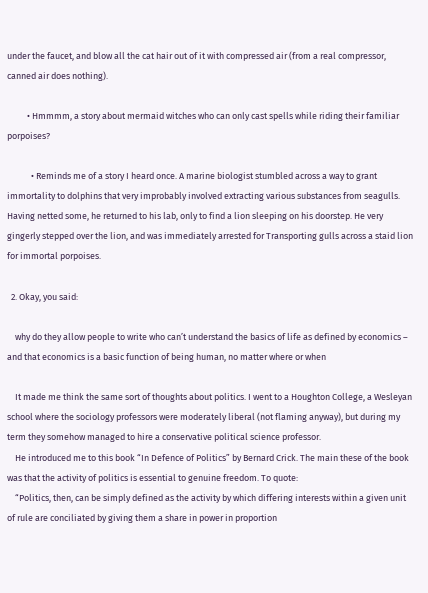under the faucet, and blow all the cat hair out of it with compressed air (from a real compressor, canned air does nothing).

          • Hmmmm, a story about mermaid witches who can only cast spells while riding their familiar porpoises?

            • Reminds me of a story I heard once. A marine biologist stumbled across a way to grant immortality to dolphins that very improbably involved extracting various substances from seagulls. Having netted some, he returned to his lab, only to find a lion sleeping on his doorstep. He very gingerly stepped over the lion, and was immediately arrested for Transporting gulls across a staid lion for immortal porpoises.

  2. Okay, you said:

    why do they allow people to write who can’t understand the basics of life as defined by economics – and that economics is a basic function of being human, no matter where or when

    It made me think the same sort of thoughts about politics. I went to a Houghton College, a Wesleyan school where the sociology professors were moderately liberal (not flaming anyway), but during my term they somehow managed to hire a conservative political science professor.
    He introduced me to this book “In Defence of Politics” by Bernard Crick. The main these of the book was that the activity of politics is essential to genuine freedom. To quote:
    “Politics, then, can be simply defined as the activity by which differing interests within a given unit of rule are conciliated by giving them a share in power in proportion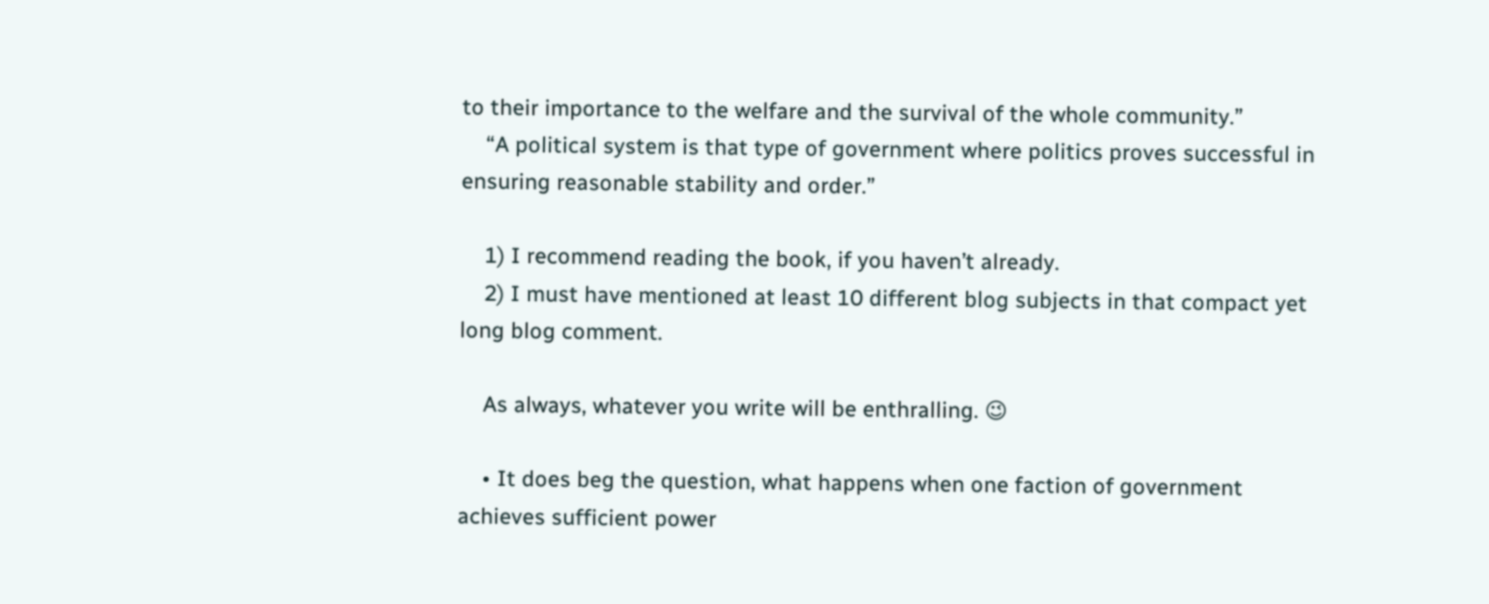to their importance to the welfare and the survival of the whole community.”
    “A political system is that type of government where politics proves successful in ensuring reasonable stability and order.”

    1) I recommend reading the book, if you haven’t already.
    2) I must have mentioned at least 10 different blog subjects in that compact yet long blog comment.

    As always, whatever you write will be enthralling. 😉

    • It does beg the question, what happens when one faction of government achieves sufficient power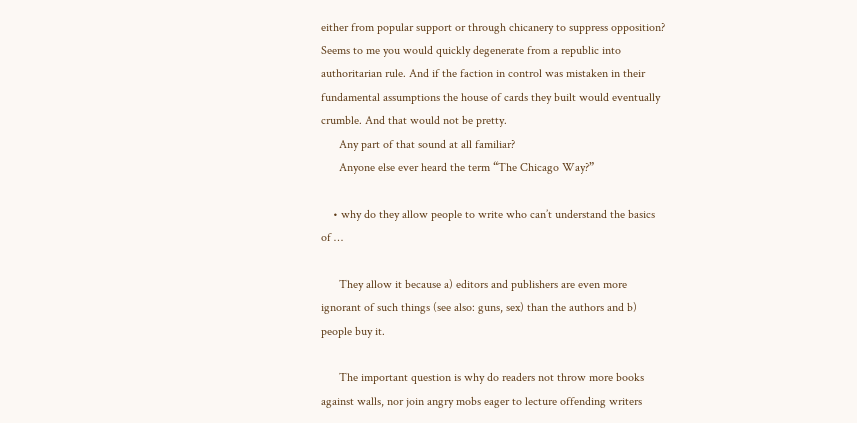either from popular support or through chicanery to suppress opposition? Seems to me you would quickly degenerate from a republic into authoritarian rule. And if the faction in control was mistaken in their fundamental assumptions the house of cards they built would eventually crumble. And that would not be pretty.
      Any part of that sound at all familiar?
      Anyone else ever heard the term “The Chicago Way?”

    • why do they allow people to write who can’t understand the basics of …

      They allow it because a) editors and publishers are even more ignorant of such things (see also: guns, sex) than the authors and b) people buy it.

      The important question is why do readers not throw more books against walls, nor join angry mobs eager to lecture offending writers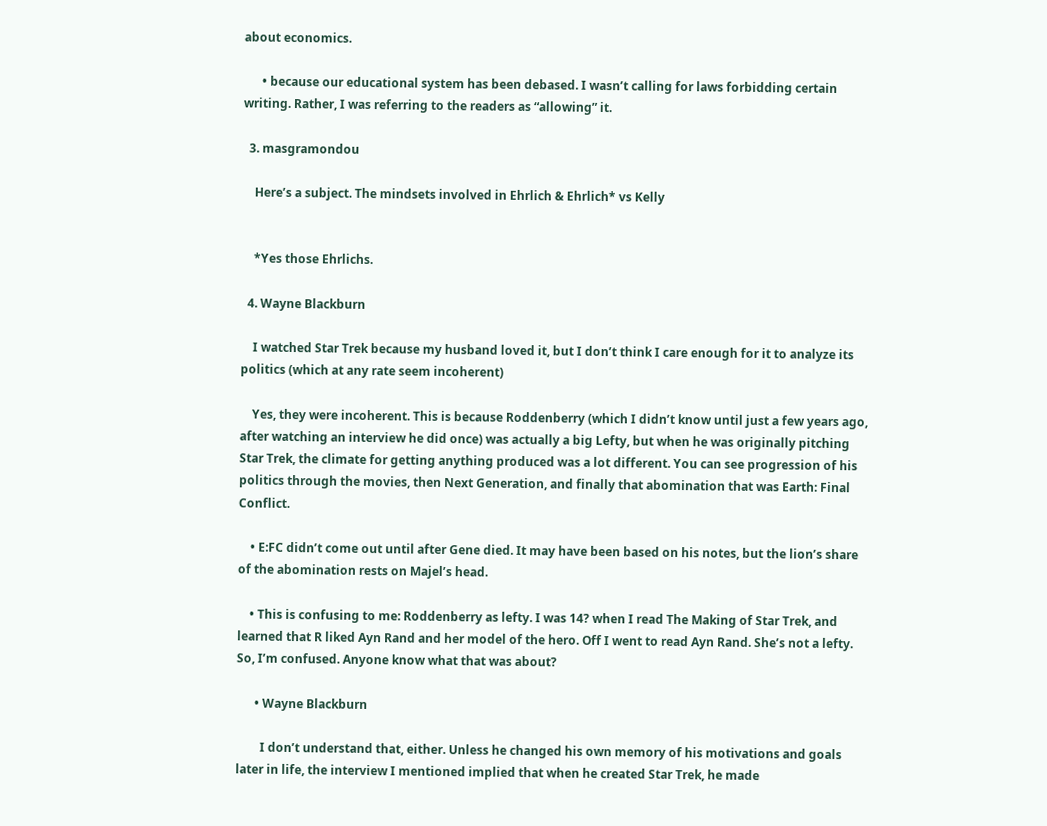about economics.

      • because our educational system has been debased. I wasn’t calling for laws forbidding certain writing. Rather, I was referring to the readers as “allowing” it.

  3. masgramondou

    Here’s a subject. The mindsets involved in Ehrlich & Ehrlich* vs Kelly


    *Yes those Ehrlichs.

  4. Wayne Blackburn

    I watched Star Trek because my husband loved it, but I don’t think I care enough for it to analyze its politics (which at any rate seem incoherent)

    Yes, they were incoherent. This is because Roddenberry (which I didn’t know until just a few years ago, after watching an interview he did once) was actually a big Lefty, but when he was originally pitching Star Trek, the climate for getting anything produced was a lot different. You can see progression of his politics through the movies, then Next Generation, and finally that abomination that was Earth: Final Conflict.

    • E:FC didn’t come out until after Gene died. It may have been based on his notes, but the lion’s share of the abomination rests on Majel’s head.

    • This is confusing to me: Roddenberry as lefty. I was 14? when I read The Making of Star Trek, and learned that R liked Ayn Rand and her model of the hero. Off I went to read Ayn Rand. She’s not a lefty. So, I’m confused. Anyone know what that was about?

      • Wayne Blackburn

        I don’t understand that, either. Unless he changed his own memory of his motivations and goals later in life, the interview I mentioned implied that when he created Star Trek, he made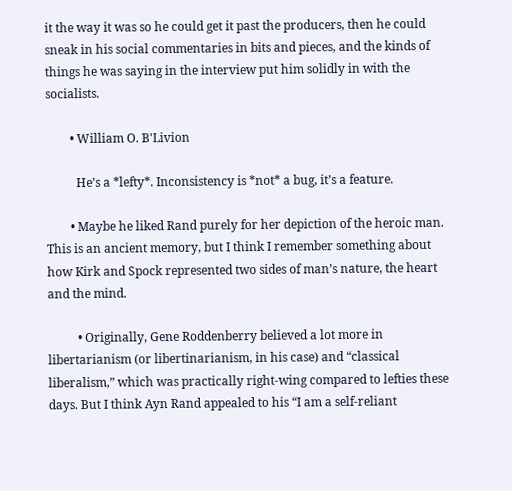it the way it was so he could get it past the producers, then he could sneak in his social commentaries in bits and pieces, and the kinds of things he was saying in the interview put him solidly in with the socialists.

        • William O. B'Livion

          He’s a *lefty*. Inconsistency is *not* a bug, it’s a feature.

        • Maybe he liked Rand purely for her depiction of the heroic man. This is an ancient memory, but I think I remember something about how Kirk and Spock represented two sides of man’s nature, the heart and the mind.

          • Originally, Gene Roddenberry believed a lot more in libertarianism (or libertinarianism, in his case) and “classical liberalism,” which was practically right-wing compared to lefties these days. But I think Ayn Rand appealed to his “I am a self-reliant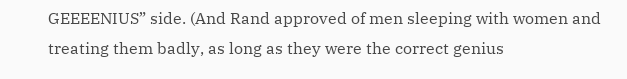GEEEENIUS” side. (And Rand approved of men sleeping with women and treating them badly, as long as they were the correct genius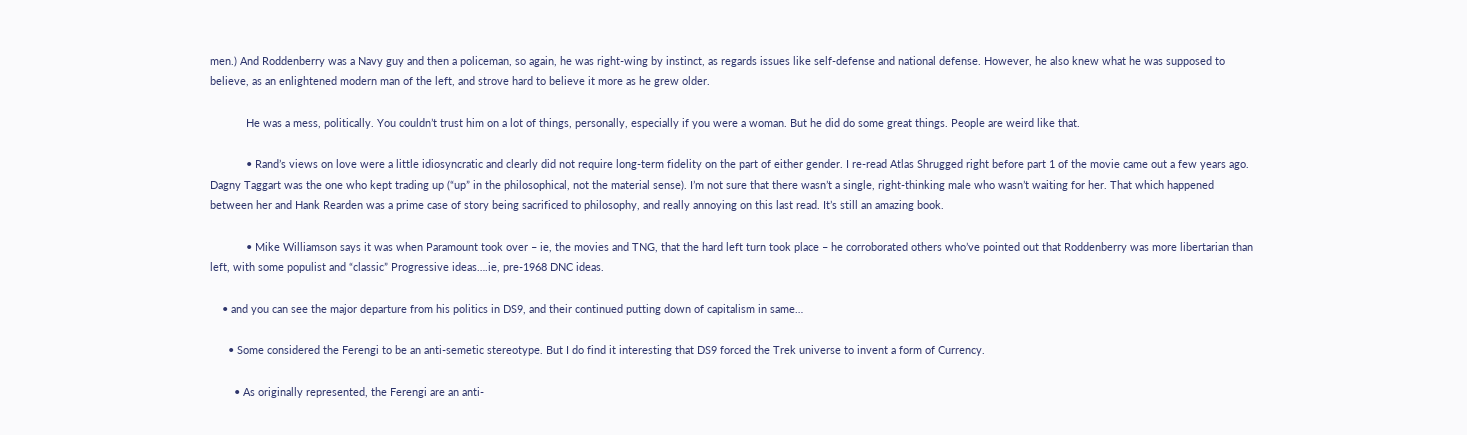men.) And Roddenberry was a Navy guy and then a policeman, so again, he was right-wing by instinct, as regards issues like self-defense and national defense. However, he also knew what he was supposed to believe, as an enlightened modern man of the left, and strove hard to believe it more as he grew older.

            He was a mess, politically. You couldn’t trust him on a lot of things, personally, especially if you were a woman. But he did do some great things. People are weird like that.

            • Rand’s views on love were a little idiosyncratic and clearly did not require long-term fidelity on the part of either gender. I re-read Atlas Shrugged right before part 1 of the movie came out a few years ago. Dagny Taggart was the one who kept trading up (“up” in the philosophical, not the material sense). I’m not sure that there wasn’t a single, right-thinking male who wasn’t waiting for her. That which happened between her and Hank Rearden was a prime case of story being sacrificed to philosophy, and really annoying on this last read. It’s still an amazing book.

            • Mike Williamson says it was when Paramount took over – ie, the movies and TNG, that the hard left turn took place – he corroborated others who’ve pointed out that Roddenberry was more libertarian than left, with some populist and “classic” Progressive ideas….ie, pre-1968 DNC ideas.

    • and you can see the major departure from his politics in DS9, and their continued putting down of capitalism in same…

      • Some considered the Ferengi to be an anti-semetic stereotype. But I do find it interesting that DS9 forced the Trek universe to invent a form of Currency.

        • As originally represented, the Ferengi are an anti-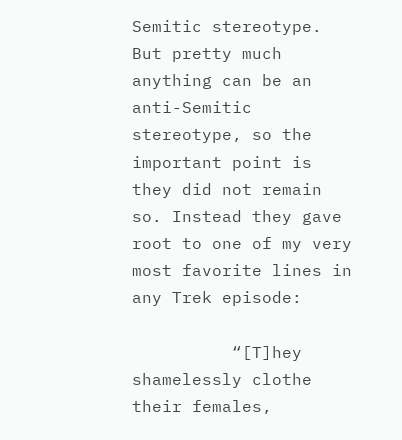Semitic stereotype. But pretty much anything can be an anti-Semitic stereotype, so the important point is they did not remain so. Instead they gave root to one of my very most favorite lines in any Trek episode:

          “[T]hey shamelessly clothe their females,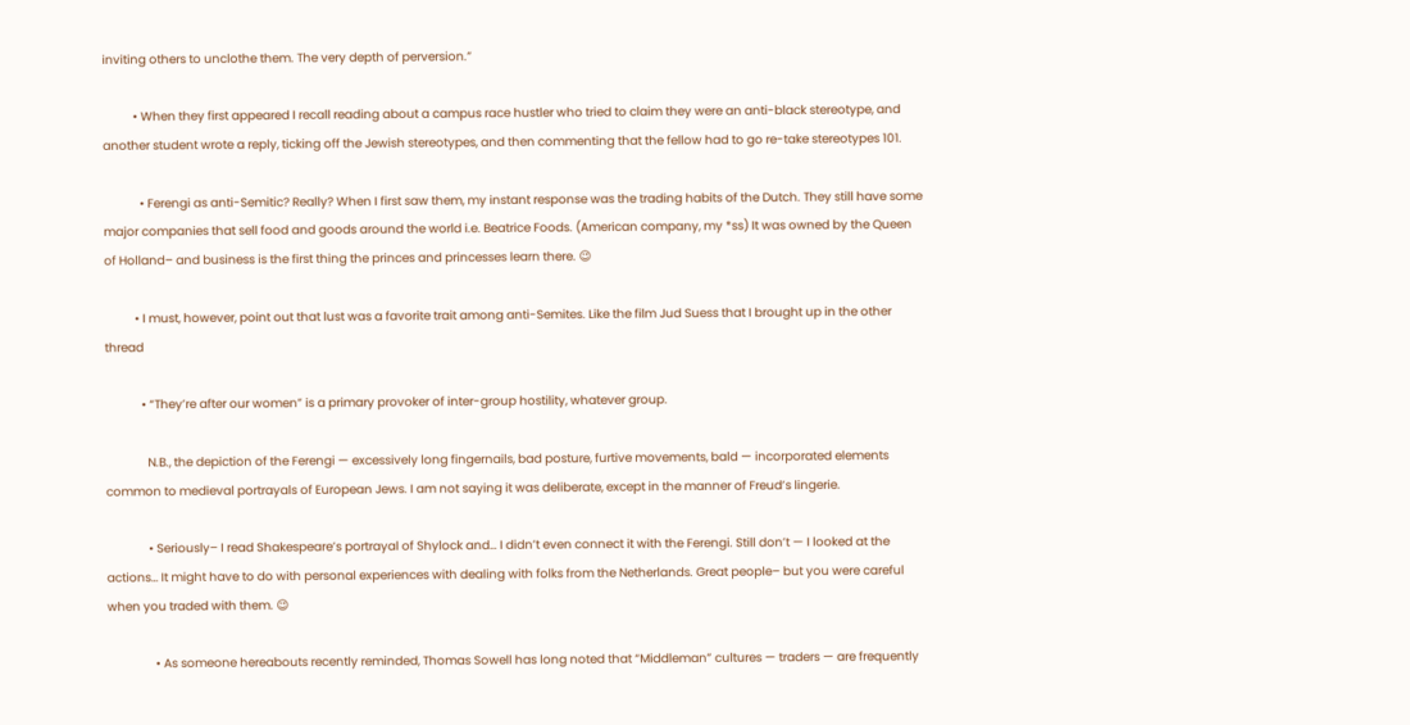inviting others to unclothe them. The very depth of perversion.”

          • When they first appeared I recall reading about a campus race hustler who tried to claim they were an anti-black stereotype, and another student wrote a reply, ticking off the Jewish stereotypes, and then commenting that the fellow had to go re-take stereotypes 101.

            • Ferengi as anti-Semitic? Really? When I first saw them, my instant response was the trading habits of the Dutch. They still have some major companies that sell food and goods around the world i.e. Beatrice Foods. (American company, my *ss) It was owned by the Queen of Holland– and business is the first thing the princes and princesses learn there. 😉

          • I must, however, point out that lust was a favorite trait among anti-Semites. Like the film Jud Suess that I brought up in the other thread

            • “They’re after our women” is a primary provoker of inter-group hostility, whatever group.

              N.B., the depiction of the Ferengi — excessively long fingernails, bad posture, furtive movements, bald — incorporated elements common to medieval portrayals of European Jews. I am not saying it was deliberate, except in the manner of Freud’s lingerie.

              • Seriously– I read Shakespeare’s portrayal of Shylock and… I didn’t even connect it with the Ferengi. Still don’t — I looked at the actions… It might have to do with personal experiences with dealing with folks from the Netherlands. Great people– but you were careful when you traded with them. 😉

                • As someone hereabouts recently reminded, Thomas Sowell has long noted that “Middleman” cultures — traders — are frequently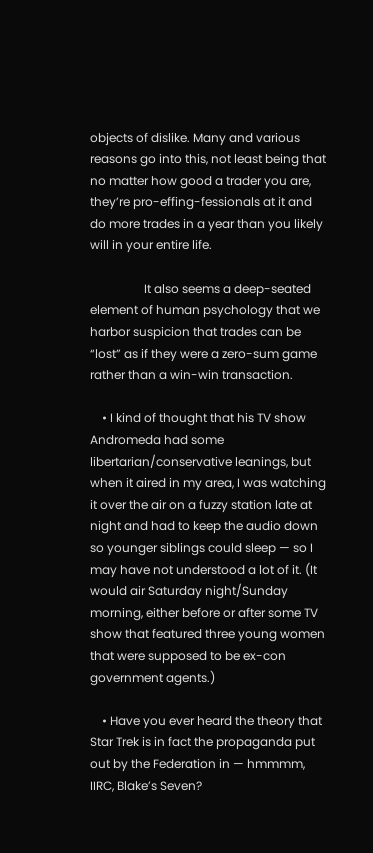objects of dislike. Many and various reasons go into this, not least being that no matter how good a trader you are, they’re pro-effing-fessionals at it and do more trades in a year than you likely will in your entire life.

                  It also seems a deep-seated element of human psychology that we harbor suspicion that trades can be “lost” as if they were a zero-sum game rather than a win-win transaction.

    • I kind of thought that his TV show Andromeda had some libertarian/conservative leanings, but when it aired in my area, I was watching it over the air on a fuzzy station late at night and had to keep the audio down so younger siblings could sleep — so I may have not understood a lot of it. (It would air Saturday night/Sunday morning, either before or after some TV show that featured three young women that were supposed to be ex-con government agents.)

    • Have you ever heard the theory that Star Trek is in fact the propaganda put out by the Federation in — hmmmm, IIRC, Blake’s Seven?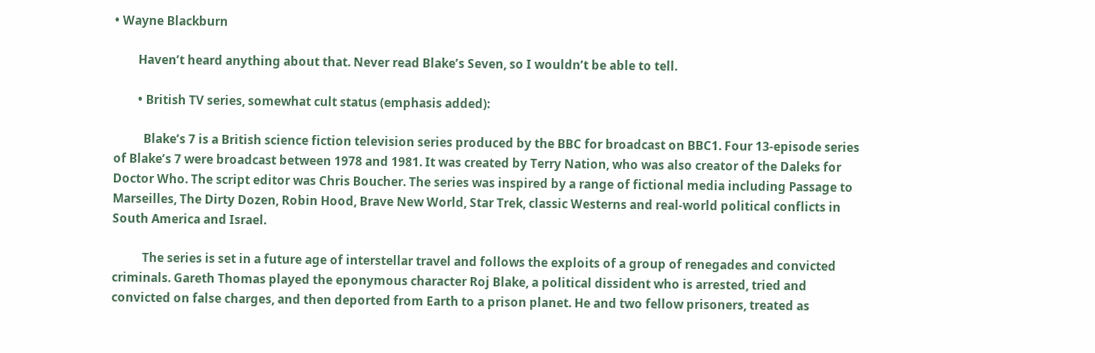• Wayne Blackburn

        Haven’t heard anything about that. Never read Blake’s Seven, so I wouldn’t be able to tell.

        • British TV series, somewhat cult status (emphasis added):

          Blake’s 7 is a British science fiction television series produced by the BBC for broadcast on BBC1. Four 13-episode series of Blake’s 7 were broadcast between 1978 and 1981. It was created by Terry Nation, who was also creator of the Daleks for Doctor Who. The script editor was Chris Boucher. The series was inspired by a range of fictional media including Passage to Marseilles, The Dirty Dozen, Robin Hood, Brave New World, Star Trek, classic Westerns and real-world political conflicts in South America and Israel.

          The series is set in a future age of interstellar travel and follows the exploits of a group of renegades and convicted criminals. Gareth Thomas played the eponymous character Roj Blake, a political dissident who is arrested, tried and convicted on false charges, and then deported from Earth to a prison planet. He and two fellow prisoners, treated as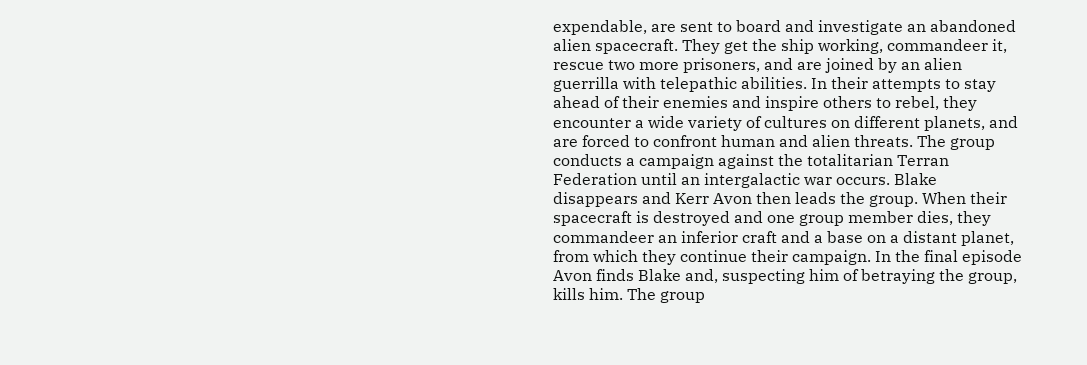expendable, are sent to board and investigate an abandoned alien spacecraft. They get the ship working, commandeer it, rescue two more prisoners, and are joined by an alien guerrilla with telepathic abilities. In their attempts to stay ahead of their enemies and inspire others to rebel, they encounter a wide variety of cultures on different planets, and are forced to confront human and alien threats. The group conducts a campaign against the totalitarian Terran Federation until an intergalactic war occurs. Blake disappears and Kerr Avon then leads the group. When their spacecraft is destroyed and one group member dies, they commandeer an inferior craft and a base on a distant planet, from which they continue their campaign. In the final episode Avon finds Blake and, suspecting him of betraying the group, kills him. The group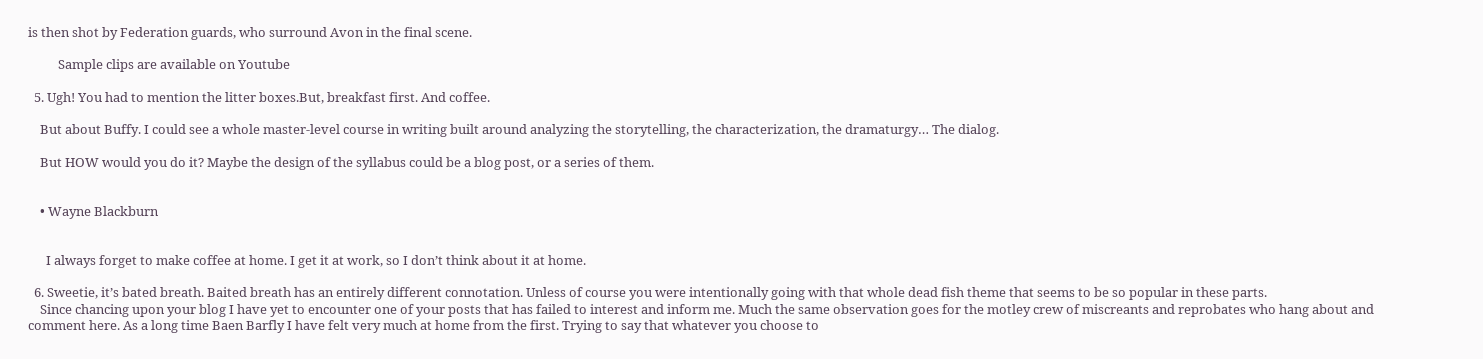is then shot by Federation guards, who surround Avon in the final scene.

          Sample clips are available on Youtube

  5. Ugh! You had to mention the litter boxes.But, breakfast first. And coffee.

    But about Buffy. I could see a whole master-level course in writing built around analyzing the storytelling, the characterization, the dramaturgy… The dialog.

    But HOW would you do it? Maybe the design of the syllabus could be a blog post, or a series of them.


    • Wayne Blackburn


      I always forget to make coffee at home. I get it at work, so I don’t think about it at home.

  6. Sweetie, it’s bated breath. Baited breath has an entirely different connotation. Unless of course you were intentionally going with that whole dead fish theme that seems to be so popular in these parts.
    Since chancing upon your blog I have yet to encounter one of your posts that has failed to interest and inform me. Much the same observation goes for the motley crew of miscreants and reprobates who hang about and comment here. As a long time Baen Barfly I have felt very much at home from the first. Trying to say that whatever you choose to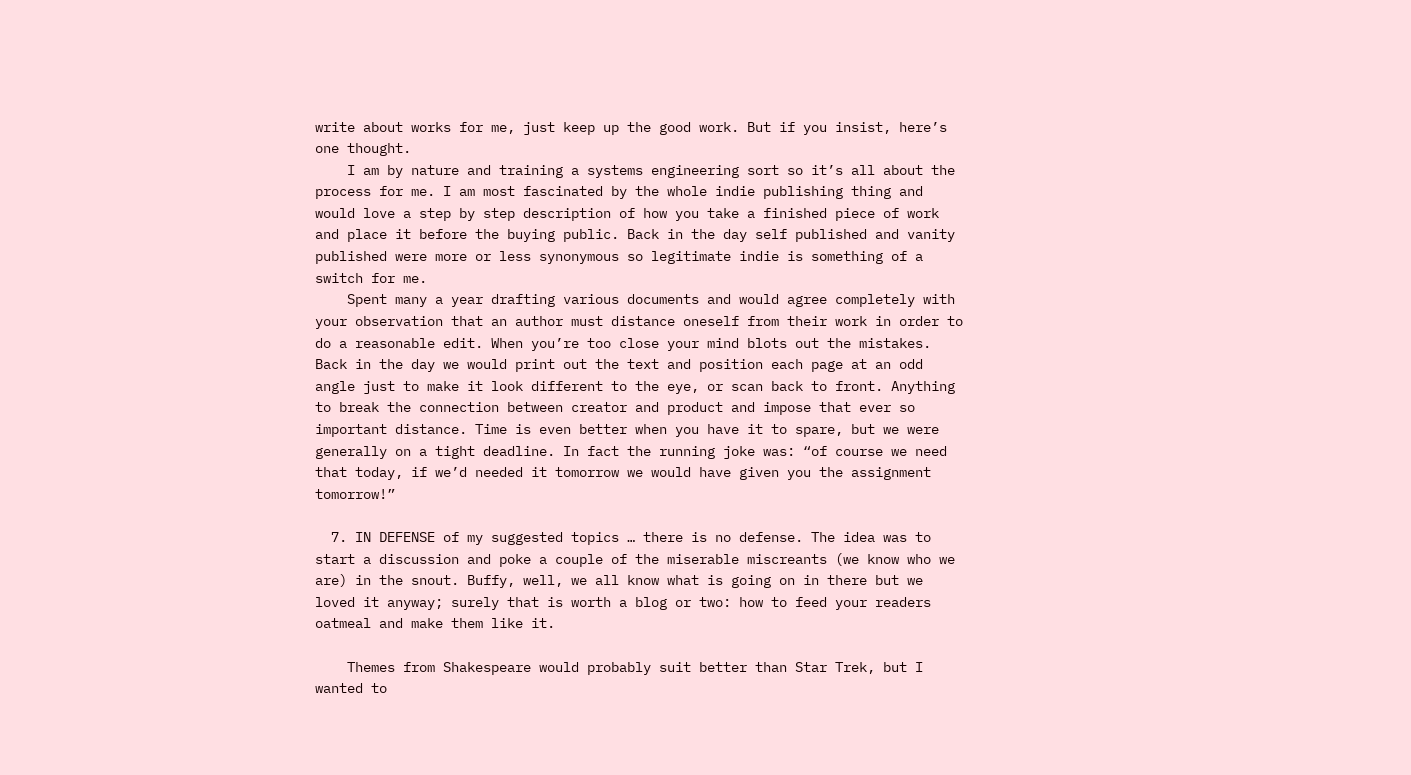write about works for me, just keep up the good work. But if you insist, here’s one thought.
    I am by nature and training a systems engineering sort so it’s all about the process for me. I am most fascinated by the whole indie publishing thing and would love a step by step description of how you take a finished piece of work and place it before the buying public. Back in the day self published and vanity published were more or less synonymous so legitimate indie is something of a switch for me.
    Spent many a year drafting various documents and would agree completely with your observation that an author must distance oneself from their work in order to do a reasonable edit. When you’re too close your mind blots out the mistakes. Back in the day we would print out the text and position each page at an odd angle just to make it look different to the eye, or scan back to front. Anything to break the connection between creator and product and impose that ever so important distance. Time is even better when you have it to spare, but we were generally on a tight deadline. In fact the running joke was: “of course we need that today, if we’d needed it tomorrow we would have given you the assignment tomorrow!”

  7. IN DEFENSE of my suggested topics … there is no defense. The idea was to start a discussion and poke a couple of the miserable miscreants (we know who we are) in the snout. Buffy, well, we all know what is going on in there but we loved it anyway; surely that is worth a blog or two: how to feed your readers oatmeal and make them like it.

    Themes from Shakespeare would probably suit better than Star Trek, but I wanted to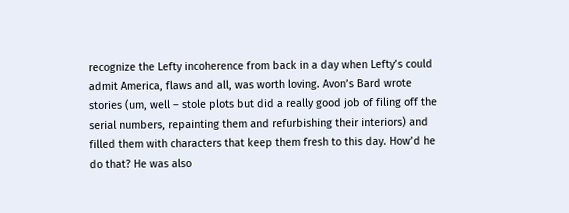recognize the Lefty incoherence from back in a day when Lefty’s could admit America, flaws and all, was worth loving. Avon’s Bard wrote stories (um, well – stole plots but did a really good job of filing off the serial numbers, repainting them and refurbishing their interiors) and filled them with characters that keep them fresh to this day. How’d he do that? He was also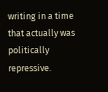writing in a time that actually was politically repressive.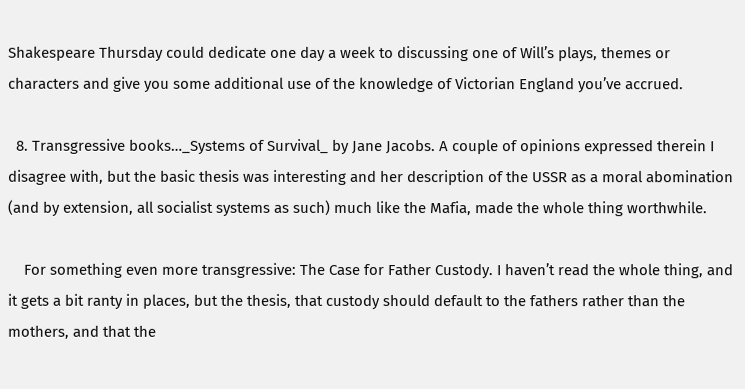Shakespeare Thursday could dedicate one day a week to discussing one of Will’s plays, themes or characters and give you some additional use of the knowledge of Victorian England you’ve accrued.

  8. Transgressive books…_Systems of Survival_ by Jane Jacobs. A couple of opinions expressed therein I disagree with, but the basic thesis was interesting and her description of the USSR as a moral abomination (and by extension, all socialist systems as such) much like the Mafia, made the whole thing worthwhile.

    For something even more transgressive: The Case for Father Custody. I haven’t read the whole thing, and it gets a bit ranty in places, but the thesis, that custody should default to the fathers rather than the mothers, and that the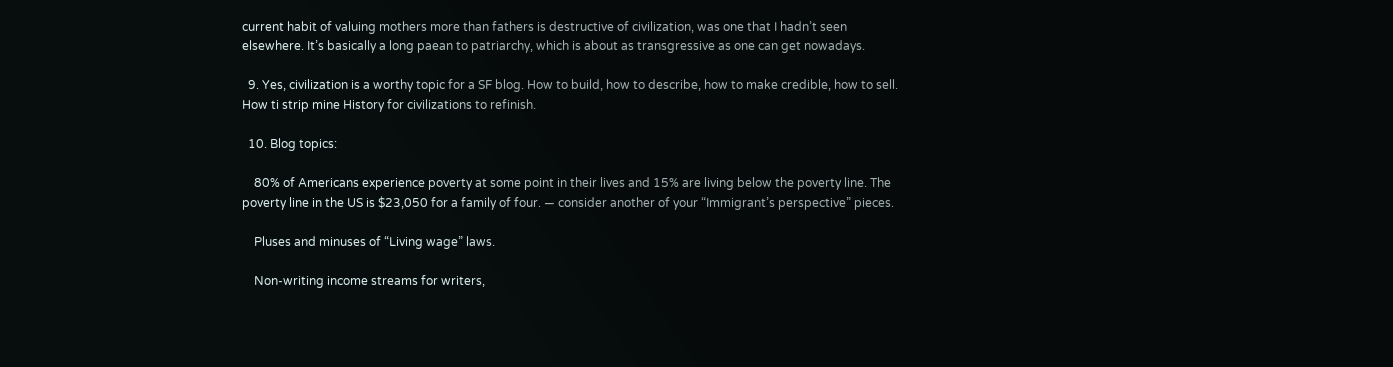current habit of valuing mothers more than fathers is destructive of civilization, was one that I hadn’t seen elsewhere. It’s basically a long paean to patriarchy, which is about as transgressive as one can get nowadays.

  9. Yes, civilization is a worthy topic for a SF blog. How to build, how to describe, how to make credible, how to sell. How ti strip mine History for civilizations to refinish.

  10. Blog topics:

    80% of Americans experience poverty at some point in their lives and 15% are living below the poverty line. The poverty line in the US is $23,050 for a family of four. — consider another of your “Immigrant’s perspective” pieces.

    Pluses and minuses of “Living wage” laws.

    Non-writing income streams for writers,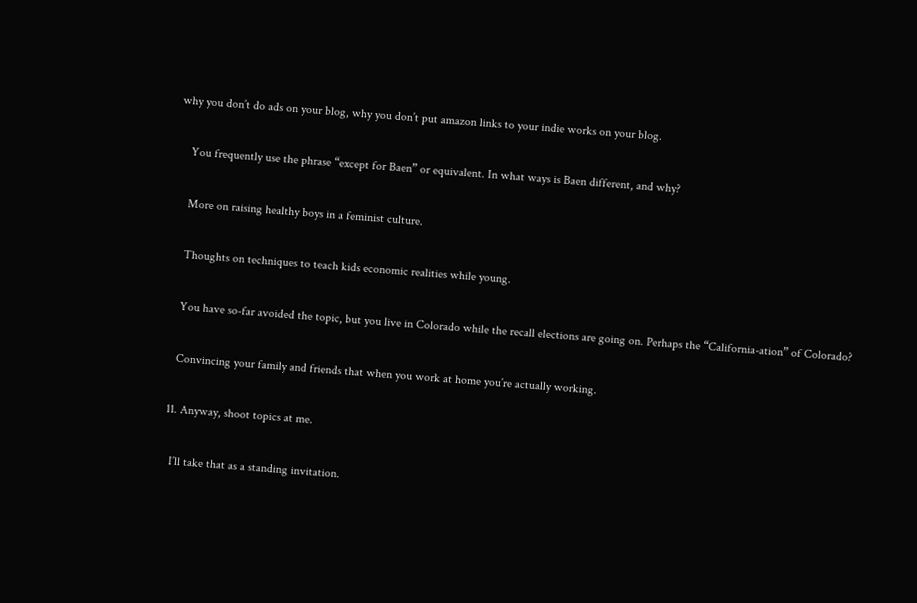why you don’t do ads on your blog, why you don’t put amazon links to your indie works on your blog.

    You frequently use the phrase “except for Baen” or equivalent. In what ways is Baen different, and why?

    More on raising healthy boys in a feminist culture.

    Thoughts on techniques to teach kids economic realities while young.

    You have so-far avoided the topic, but you live in Colorado while the recall elections are going on. Perhaps the “California-ation” of Colorado?

    Convincing your family and friends that when you work at home you’re actually working.

  11. Anyway, shoot topics at me.

    I’ll take that as a standing invitation.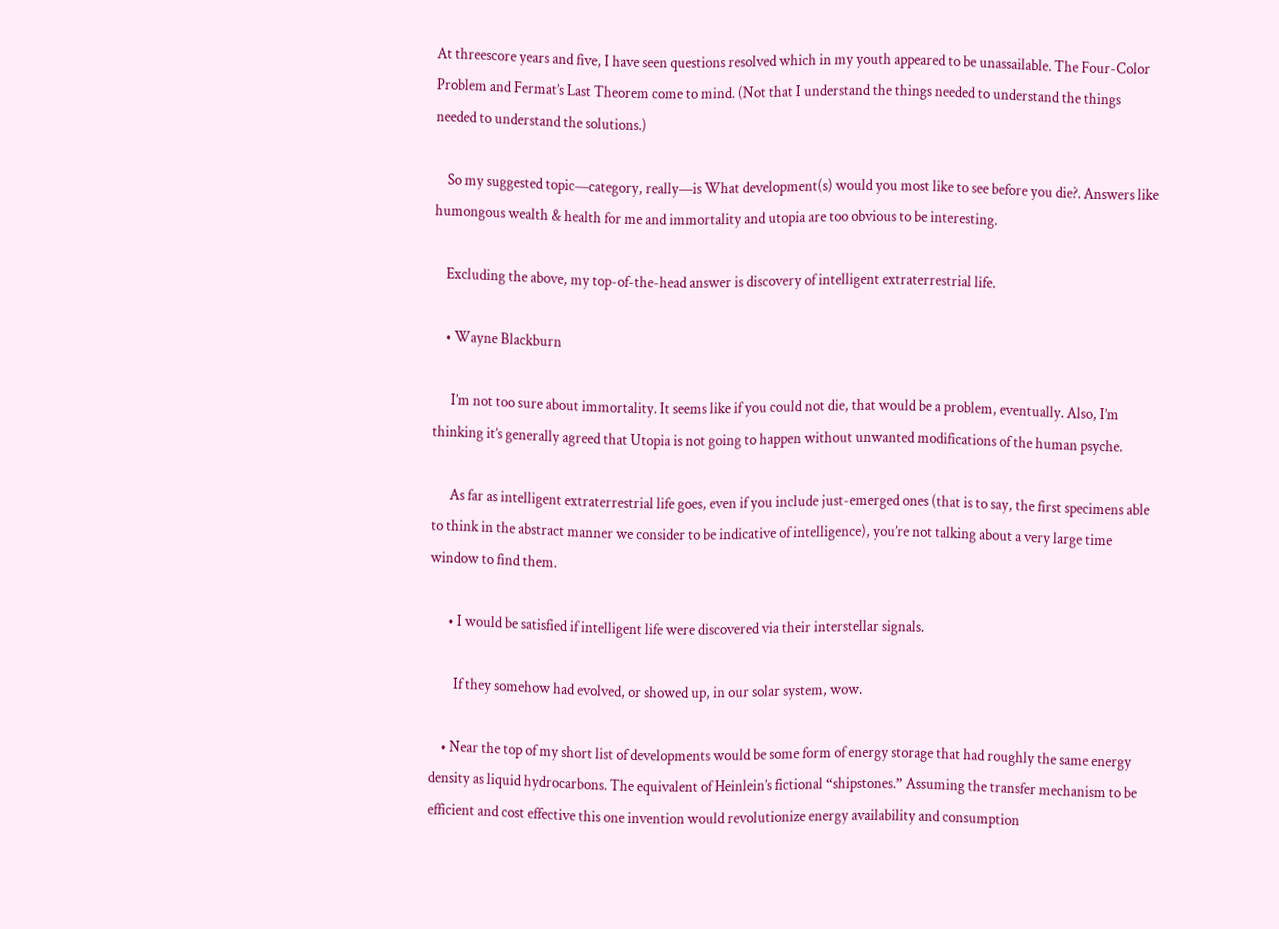At threescore years and five, I have seen questions resolved which in my youth appeared to be unassailable. The Four-Color Problem and Fermat’s Last Theorem come to mind. (Not that I understand the things needed to understand the things needed to understand the solutions.)

    So my suggested topic—category, really—is What development(s) would you most like to see before you die?. Answers like humongous wealth & health for me and immortality and utopia are too obvious to be interesting.

    Excluding the above, my top-of-the-head answer is discovery of intelligent extraterrestrial life.

    • Wayne Blackburn

      I’m not too sure about immortality. It seems like if you could not die, that would be a problem, eventually. Also, I’m thinking it’s generally agreed that Utopia is not going to happen without unwanted modifications of the human psyche.

      As far as intelligent extraterrestrial life goes, even if you include just-emerged ones (that is to say, the first specimens able to think in the abstract manner we consider to be indicative of intelligence), you’re not talking about a very large time window to find them.

      • I would be satisfied if intelligent life were discovered via their interstellar signals.

        If they somehow had evolved, or showed up, in our solar system, wow.

    • Near the top of my short list of developments would be some form of energy storage that had roughly the same energy density as liquid hydrocarbons. The equivalent of Heinlein’s fictional “shipstones.” Assuming the transfer mechanism to be efficient and cost effective this one invention would revolutionize energy availability and consumption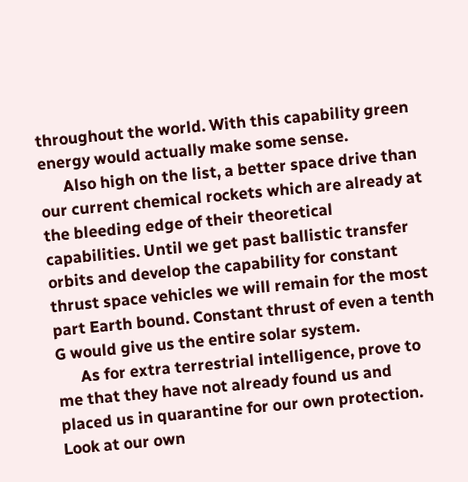throughout the world. With this capability green energy would actually make some sense.
      Also high on the list, a better space drive than our current chemical rockets which are already at the bleeding edge of their theoretical capabilities. Until we get past ballistic transfer orbits and develop the capability for constant thrust space vehicles we will remain for the most part Earth bound. Constant thrust of even a tenth G would give us the entire solar system.
      As for extra terrestrial intelligence, prove to me that they have not already found us and placed us in quarantine for our own protection. Look at our own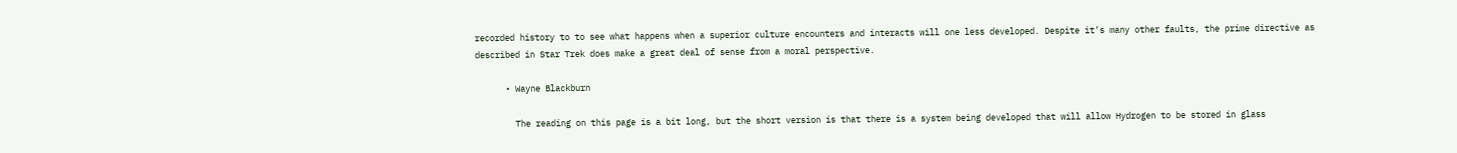recorded history to to see what happens when a superior culture encounters and interacts will one less developed. Despite it’s many other faults, the prime directive as described in Star Trek does make a great deal of sense from a moral perspective.

      • Wayne Blackburn

        The reading on this page is a bit long, but the short version is that there is a system being developed that will allow Hydrogen to be stored in glass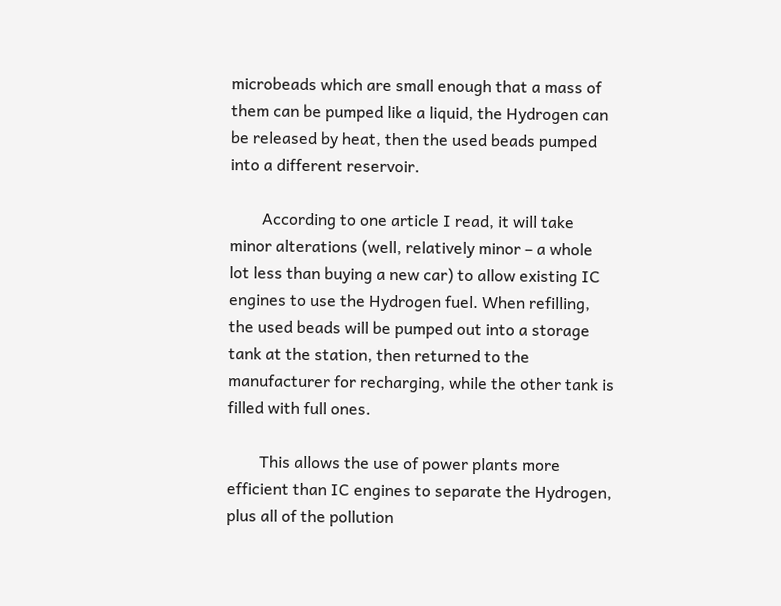microbeads which are small enough that a mass of them can be pumped like a liquid, the Hydrogen can be released by heat, then the used beads pumped into a different reservoir.

        According to one article I read, it will take minor alterations (well, relatively minor – a whole lot less than buying a new car) to allow existing IC engines to use the Hydrogen fuel. When refilling, the used beads will be pumped out into a storage tank at the station, then returned to the manufacturer for recharging, while the other tank is filled with full ones.

        This allows the use of power plants more efficient than IC engines to separate the Hydrogen, plus all of the pollution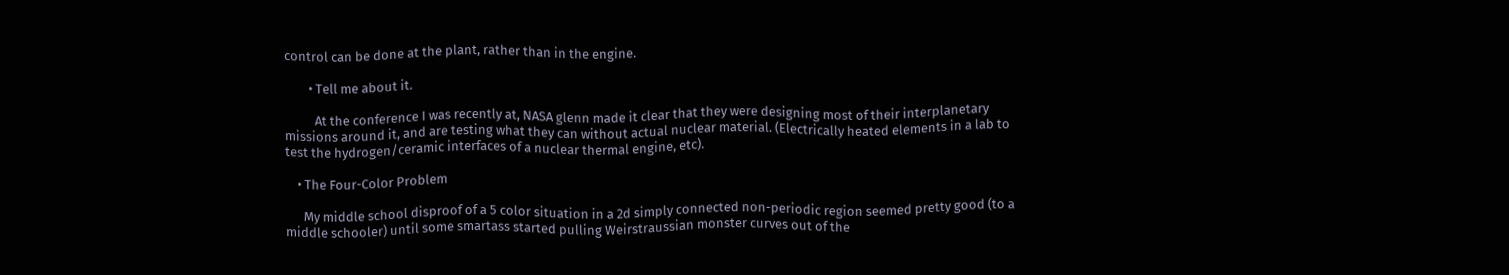control can be done at the plant, rather than in the engine.

        • Tell me about it.

          At the conference I was recently at, NASA glenn made it clear that they were designing most of their interplanetary missions around it, and are testing what they can without actual nuclear material. (Electrically heated elements in a lab to test the hydrogen/ceramic interfaces of a nuclear thermal engine, etc).

    • The Four-Color Problem

      My middle school disproof of a 5 color situation in a 2d simply connected non-periodic region seemed pretty good (to a middle schooler) until some smartass started pulling Weirstraussian monster curves out of the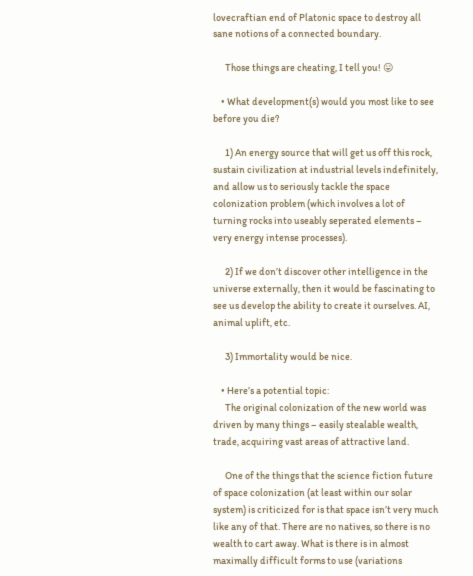lovecraftian end of Platonic space to destroy all sane notions of a connected boundary.

      Those things are cheating, I tell you! 😛

    • What development(s) would you most like to see before you die?

      1) An energy source that will get us off this rock, sustain civilization at industrial levels indefinitely, and allow us to seriously tackle the space colonization problem (which involves a lot of turning rocks into useably seperated elements – very energy intense processes).

      2) If we don’t discover other intelligence in the universe externally, then it would be fascinating to see us develop the ability to create it ourselves. AI, animal uplift, etc.

      3) Immortality would be nice.

    • Here’s a potential topic:
      The original colonization of the new world was driven by many things – easily stealable wealth, trade, acquiring vast areas of attractive land.

      One of the things that the science fiction future of space colonization (at least within our solar system) is criticized for is that space isn’t very much like any of that. There are no natives, so there is no wealth to cart away. What is there is in almost maximally difficult forms to use (variations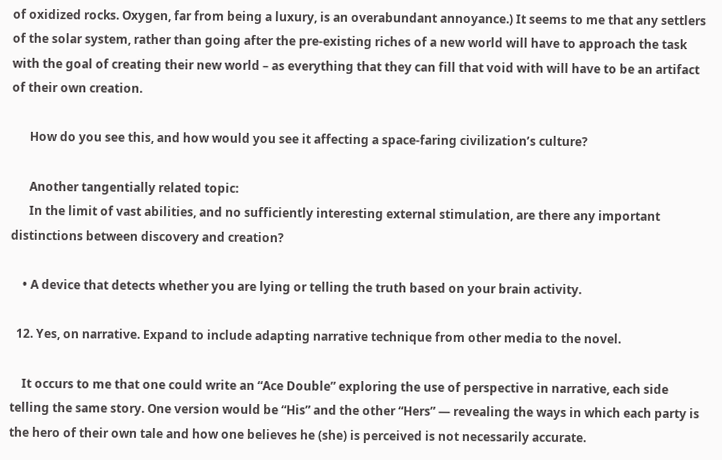of oxidized rocks. Oxygen, far from being a luxury, is an overabundant annoyance.) It seems to me that any settlers of the solar system, rather than going after the pre-existing riches of a new world will have to approach the task with the goal of creating their new world – as everything that they can fill that void with will have to be an artifact of their own creation.

      How do you see this, and how would you see it affecting a space-faring civilization’s culture?

      Another tangentially related topic:
      In the limit of vast abilities, and no sufficiently interesting external stimulation, are there any important distinctions between discovery and creation?

    • A device that detects whether you are lying or telling the truth based on your brain activity.

  12. Yes, on narrative. Expand to include adapting narrative technique from other media to the novel.

    It occurs to me that one could write an “Ace Double” exploring the use of perspective in narrative, each side telling the same story. One version would be “His” and the other “Hers” — revealing the ways in which each party is the hero of their own tale and how one believes he (she) is perceived is not necessarily accurate.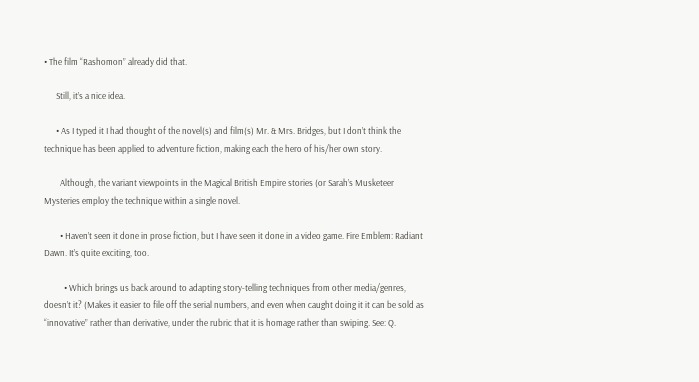• The film “Rashomon” already did that.

      Still, it’s a nice idea.

      • As I typed it I had thought of the novel(s) and film(s) Mr. & Mrs. Bridges, but I don’t think the technique has been applied to adventure fiction, making each the hero of his/her own story.

        Although, the variant viewpoints in the Magical British Empire stories (or Sarah’s Musketeer Mysteries employ the technique within a single novel.

        • Haven’t seen it done in prose fiction, but I have seen it done in a video game. Fire Emblem: Radiant Dawn. It’s quite exciting, too.

          • Which brings us back around to adapting story-telling techniques from other media/genres, doesn’t it? (Makes it easier to file off the serial numbers, and even when caught doing it it can be sold as “innovative” rather than derivative, under the rubric that it is homage rather than swiping. See: Q.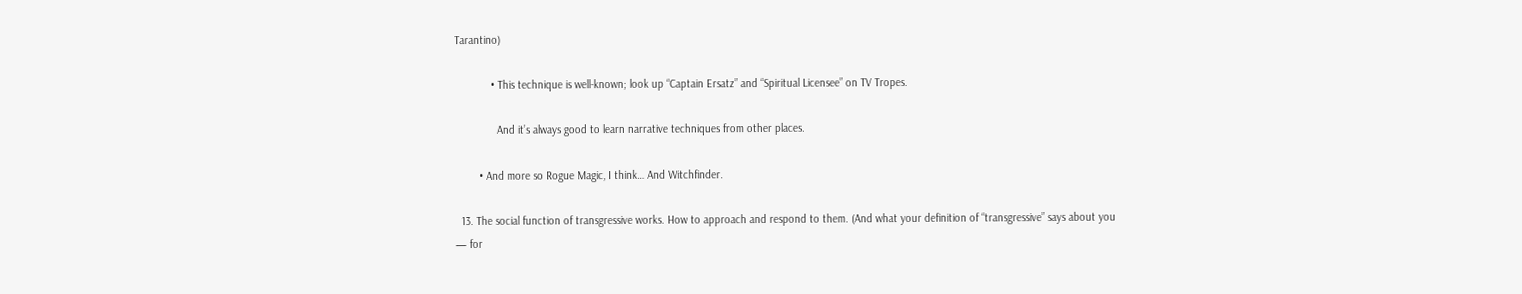Tarantino)

            • This technique is well-known; look up “Captain Ersatz” and “Spiritual Licensee” on TV Tropes.

              And it’s always good to learn narrative techniques from other places.

        • And more so Rogue Magic, I think… And Witchfinder.

  13. The social function of transgressive works. How to approach and respond to them. (And what your definition of “transgressive” says about you — for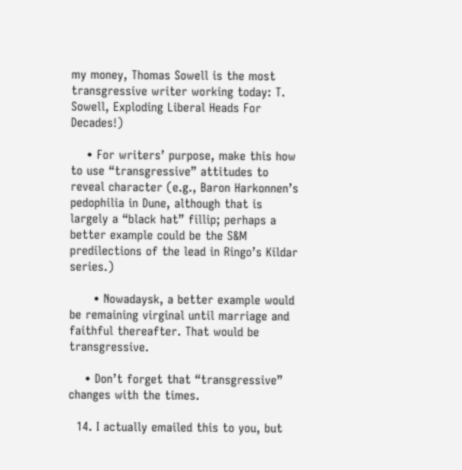my money, Thomas Sowell is the most transgressive writer working today: T. Sowell, Exploding Liberal Heads For Decades!)

    • For writers’ purpose, make this how to use “transgressive” attitudes to reveal character (e.g., Baron Harkonnen’s pedophilia in Dune, although that is largely a “black hat” fillip; perhaps a better example could be the S&M predilections of the lead in Ringo’s Kildar series.)

      • Nowadaysk, a better example would be remaining virginal until marriage and faithful thereafter. That would be transgressive.

    • Don’t forget that “transgressive” changes with the times.

  14. I actually emailed this to you, but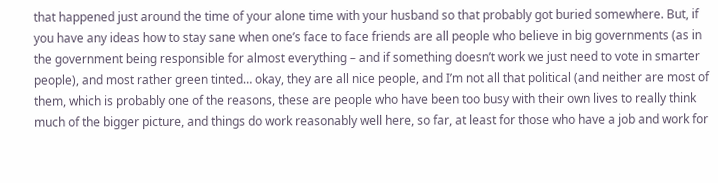that happened just around the time of your alone time with your husband so that probably got buried somewhere. But, if you have any ideas how to stay sane when one’s face to face friends are all people who believe in big governments (as in the government being responsible for almost everything – and if something doesn’t work we just need to vote in smarter people), and most rather green tinted… okay, they are all nice people, and I’m not all that political (and neither are most of them, which is probably one of the reasons, these are people who have been too busy with their own lives to really think much of the bigger picture, and things do work reasonably well here, so far, at least for those who have a job and work for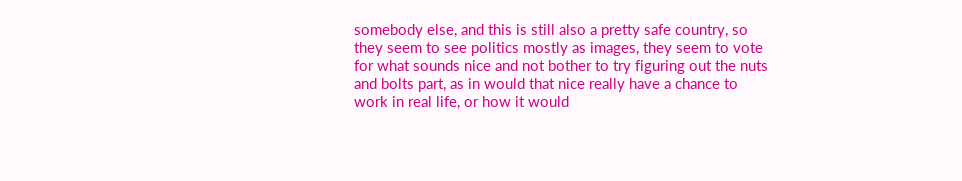somebody else, and this is still also a pretty safe country, so they seem to see politics mostly as images, they seem to vote for what sounds nice and not bother to try figuring out the nuts and bolts part, as in would that nice really have a chance to work in real life, or how it would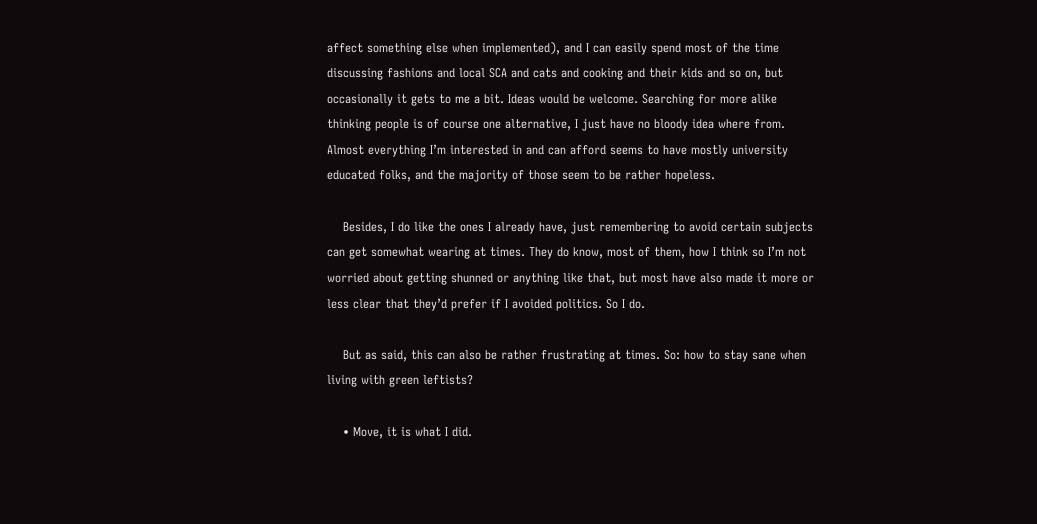affect something else when implemented), and I can easily spend most of the time discussing fashions and local SCA and cats and cooking and their kids and so on, but occasionally it gets to me a bit. Ideas would be welcome. Searching for more alike thinking people is of course one alternative, I just have no bloody idea where from. Almost everything I’m interested in and can afford seems to have mostly university educated folks, and the majority of those seem to be rather hopeless.

    Besides, I do like the ones I already have, just remembering to avoid certain subjects can get somewhat wearing at times. They do know, most of them, how I think so I’m not worried about getting shunned or anything like that, but most have also made it more or less clear that they’d prefer if I avoided politics. So I do.

    But as said, this can also be rather frustrating at times. So: how to stay sane when living with green leftists?

    • Move, it is what I did.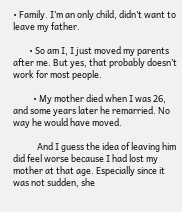• Family. I’m an only child, didn’t want to leave my father.

        • So am I, I just moved my parents after me. But yes, that probably doesn’t work for most people.

          • My mother died when I was 26, and some years later he remarried. No way he would have moved.

            And I guess the idea of leaving him did feel worse because I had lost my mother at that age. Especially since it was not sudden, she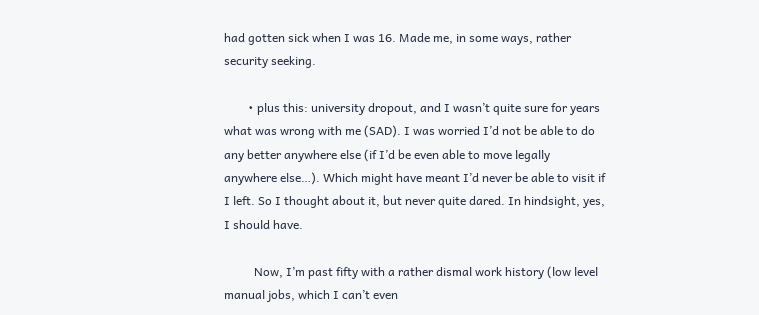had gotten sick when I was 16. Made me, in some ways, rather security seeking.

        • plus this: university dropout, and I wasn’t quite sure for years what was wrong with me (SAD). I was worried I’d not be able to do any better anywhere else (if I’d be even able to move legally anywhere else…). Which might have meant I’d never be able to visit if I left. So I thought about it, but never quite dared. In hindsight, yes, I should have.

          Now, I’m past fifty with a rather dismal work history (low level manual jobs, which I can’t even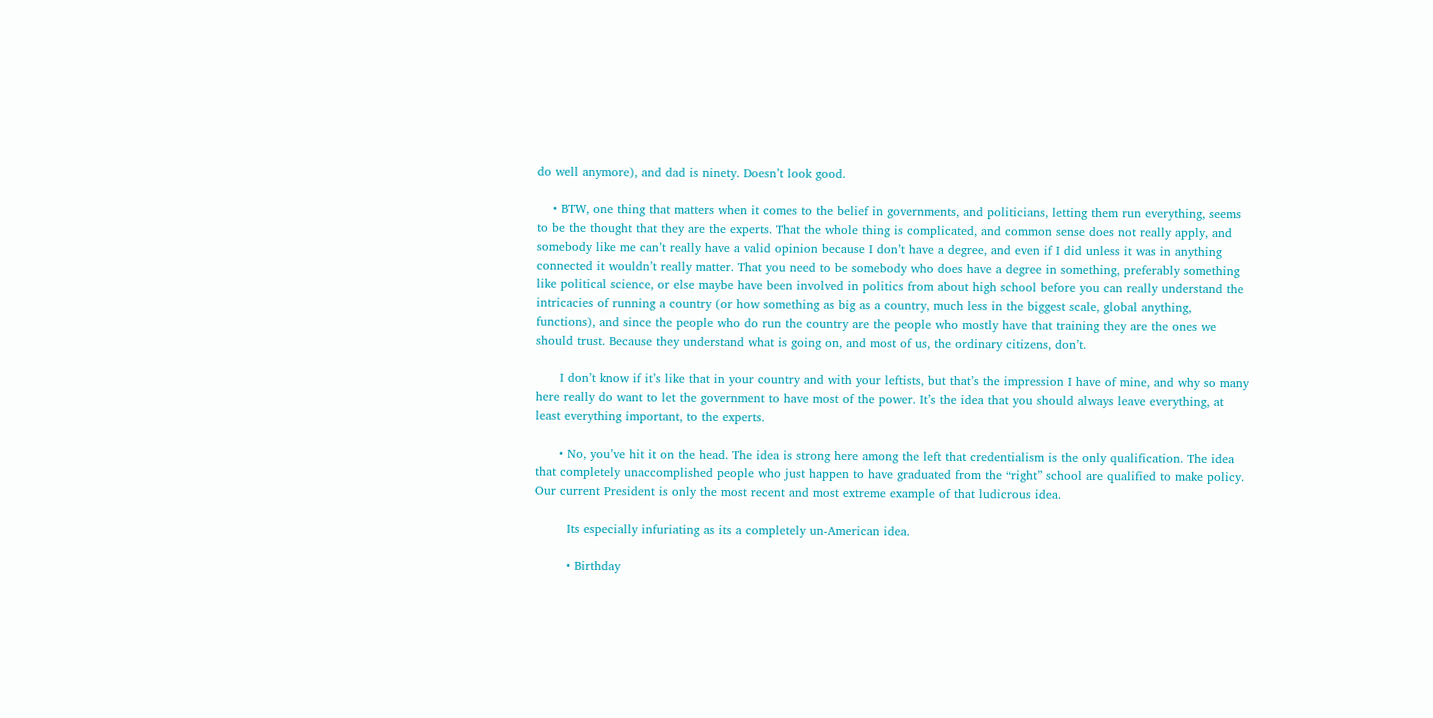do well anymore), and dad is ninety. Doesn’t look good.

    • BTW, one thing that matters when it comes to the belief in governments, and politicians, letting them run everything, seems to be the thought that they are the experts. That the whole thing is complicated, and common sense does not really apply, and somebody like me can’t really have a valid opinion because I don’t have a degree, and even if I did unless it was in anything connected it wouldn’t really matter. That you need to be somebody who does have a degree in something, preferably something like political science, or else maybe have been involved in politics from about high school before you can really understand the intricacies of running a country (or how something as big as a country, much less in the biggest scale, global anything, functions), and since the people who do run the country are the people who mostly have that training they are the ones we should trust. Because they understand what is going on, and most of us, the ordinary citizens, don’t.

      I don’t know if it’s like that in your country and with your leftists, but that’s the impression I have of mine, and why so many here really do want to let the government to have most of the power. It’s the idea that you should always leave everything, at least everything important, to the experts.

      • No, you’ve hit it on the head. The idea is strong here among the left that credentialism is the only qualification. The idea that completely unaccomplished people who just happen to have graduated from the “right” school are qualified to make policy. Our current President is only the most recent and most extreme example of that ludicrous idea.

        Its especially infuriating as its a completely un-American idea.

        • Birthday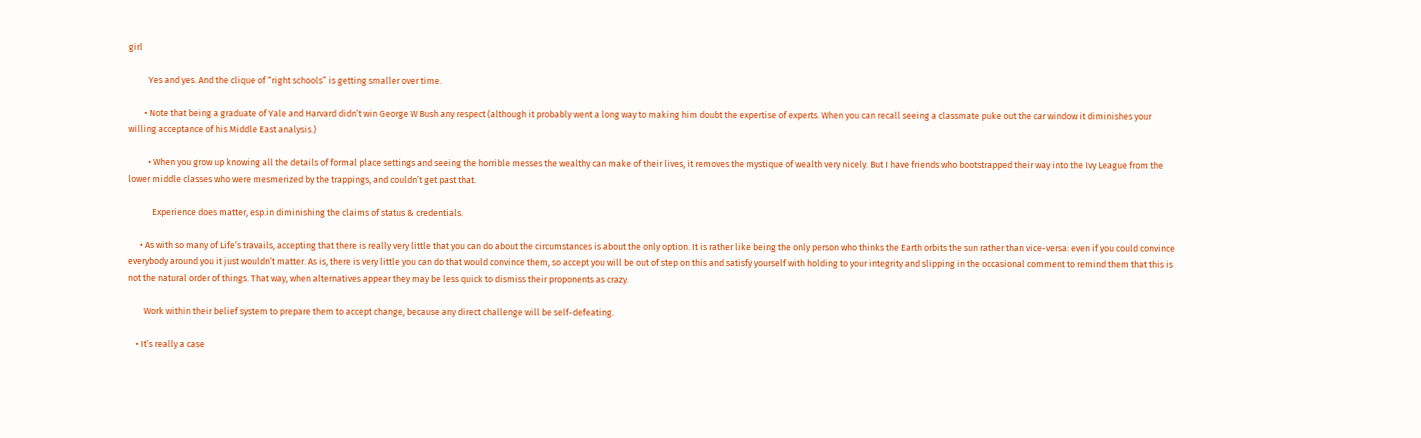girl

          Yes and yes. And the clique of “right schools” is getting smaller over time.

        • Note that being a graduate of Yale and Harvard didn’t win George W Bush any respect (although it probably went a long way to making him doubt the expertise of experts. When you can recall seeing a classmate puke out the car window it diminishes your willing acceptance of his Middle East analysis.)

          • When you grow up knowing all the details of formal place settings and seeing the horrible messes the wealthy can make of their lives, it removes the mystique of wealth very nicely. But I have friends who bootstrapped their way into the Ivy League from the lower middle classes who were mesmerized by the trappings, and couldn’t get past that.

            Experience does matter, esp.in diminishing the claims of status & credentials.

      • As with so many of Life’s travails, accepting that there is really very little that you can do about the circumstances is about the only option. It is rather like being the only person who thinks the Earth orbits the sun rather than vice-versa: even if you could convince everybody around you it just wouldn’t matter. As is, there is very little you can do that would convince them, so accept you will be out of step on this and satisfy yourself with holding to your integrity and slipping in the occasional comment to remind them that this is not the natural order of things. That way, when alternatives appear they may be less quick to dismiss their proponents as crazy.

        Work within their belief system to prepare them to accept change, because any direct challenge will be self-defeating.

    • It’s really a case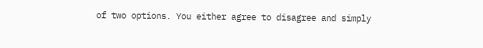of two options. You either agree to disagree and simply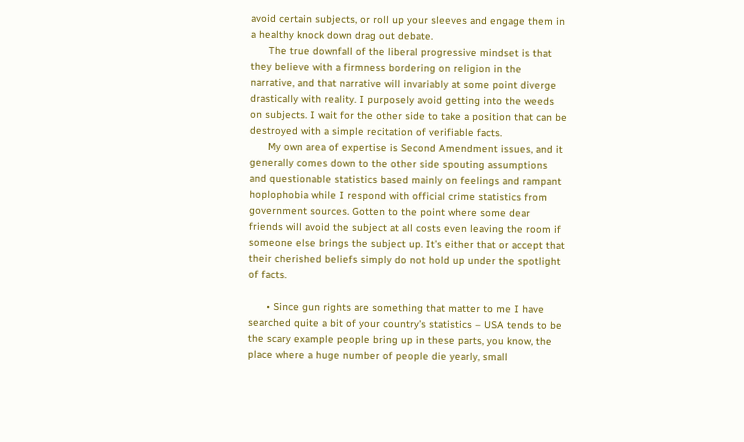avoid certain subjects, or roll up your sleeves and engage them in a healthy knock down drag out debate.
      The true downfall of the liberal progressive mindset is that they believe with a firmness bordering on religion in the narrative, and that narrative will invariably at some point diverge drastically with reality. I purposely avoid getting into the weeds on subjects. I wait for the other side to take a position that can be destroyed with a simple recitation of verifiable facts.
      My own area of expertise is Second Amendment issues, and it generally comes down to the other side spouting assumptions and questionable statistics based mainly on feelings and rampant hoplophobia while I respond with official crime statistics from government sources. Gotten to the point where some dear friends will avoid the subject at all costs even leaving the room if someone else brings the subject up. It’s either that or accept that their cherished beliefs simply do not hold up under the spotlight of facts.

      • Since gun rights are something that matter to me I have searched quite a bit of your country’s statistics – USA tends to be the scary example people bring up in these parts, you know, the place where a huge number of people die yearly, small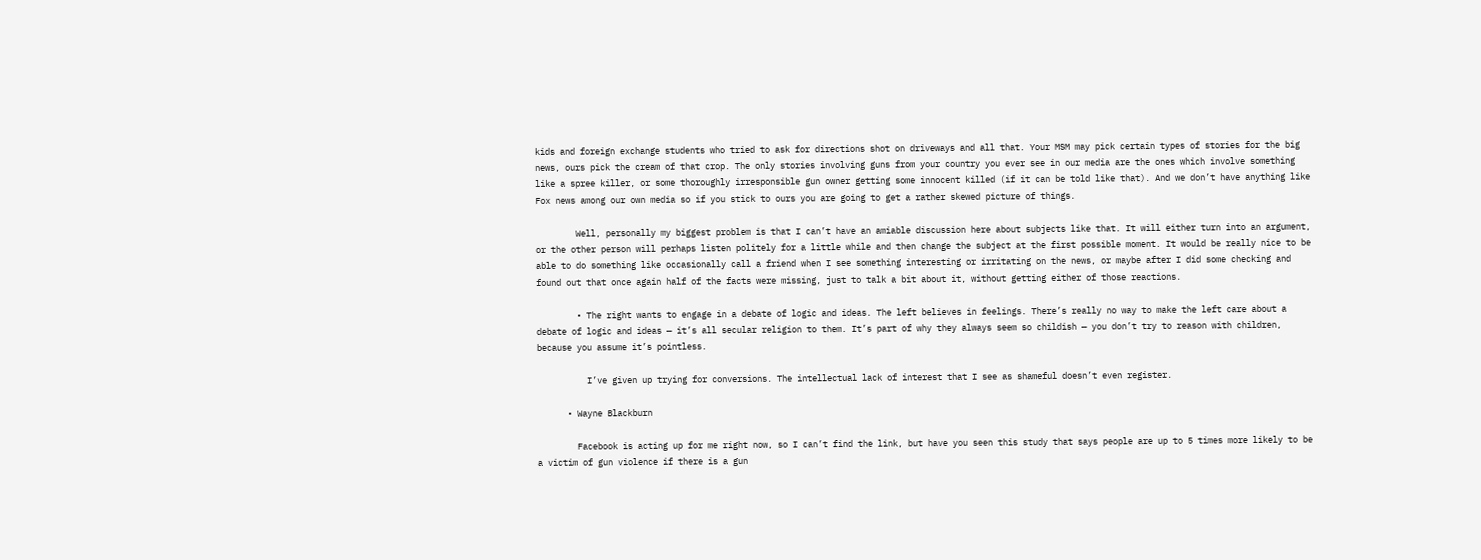kids and foreign exchange students who tried to ask for directions shot on driveways and all that. Your MSM may pick certain types of stories for the big news, ours pick the cream of that crop. The only stories involving guns from your country you ever see in our media are the ones which involve something like a spree killer, or some thoroughly irresponsible gun owner getting some innocent killed (if it can be told like that). And we don’t have anything like Fox news among our own media so if you stick to ours you are going to get a rather skewed picture of things.

        Well, personally my biggest problem is that I can’t have an amiable discussion here about subjects like that. It will either turn into an argument, or the other person will perhaps listen politely for a little while and then change the subject at the first possible moment. It would be really nice to be able to do something like occasionally call a friend when I see something interesting or irritating on the news, or maybe after I did some checking and found out that once again half of the facts were missing, just to talk a bit about it, without getting either of those reactions.

        • The right wants to engage in a debate of logic and ideas. The left believes in feelings. There’s really no way to make the left care about a debate of logic and ideas — it’s all secular religion to them. It’s part of why they always seem so childish — you don’t try to reason with children, because you assume it’s pointless.

          I’ve given up trying for conversions. The intellectual lack of interest that I see as shameful doesn’t even register.

      • Wayne Blackburn

        Facebook is acting up for me right now, so I can’t find the link, but have you seen this study that says people are up to 5 times more likely to be a victim of gun violence if there is a gun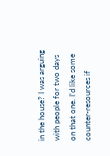in the house? I was arguing with people for two days on that one. I’d like some counter-resources if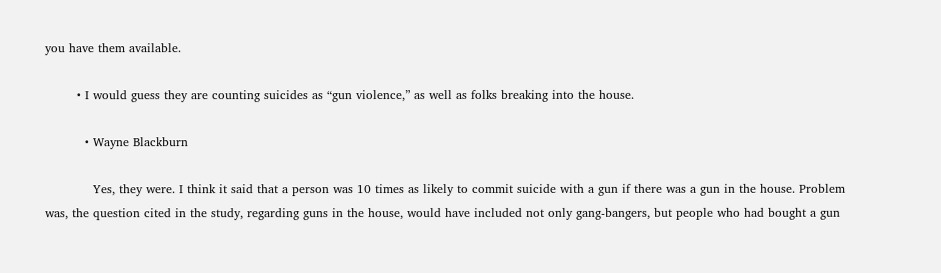you have them available.

        • I would guess they are counting suicides as “gun violence,” as well as folks breaking into the house.

          • Wayne Blackburn

            Yes, they were. I think it said that a person was 10 times as likely to commit suicide with a gun if there was a gun in the house. Problem was, the question cited in the study, regarding guns in the house, would have included not only gang-bangers, but people who had bought a gun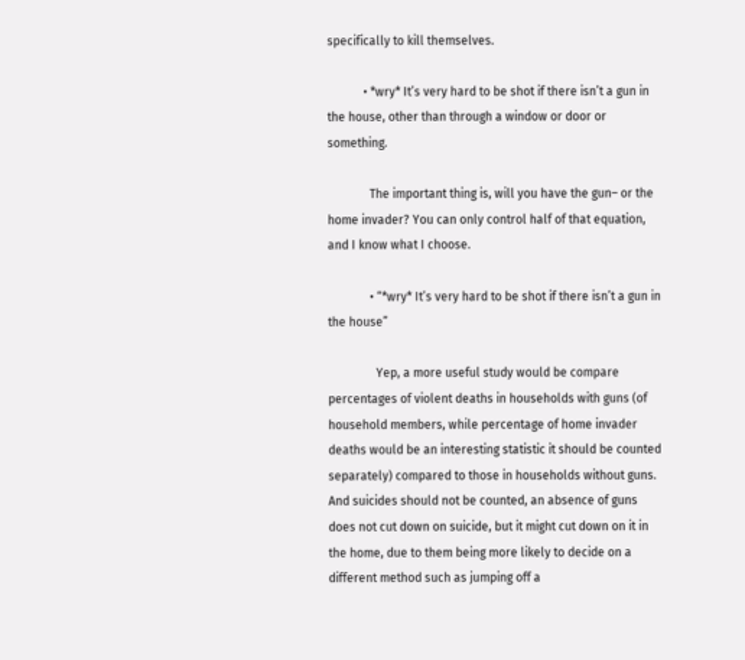specifically to kill themselves.

            • *wry* It’s very hard to be shot if there isn’t a gun in the house, other than through a window or door or something.

              The important thing is, will you have the gun– or the home invader? You can only control half of that equation, and I know what I choose.

              • “*wry* It’s very hard to be shot if there isn’t a gun in the house”

                Yep, a more useful study would be compare percentages of violent deaths in households with guns (of household members, while percentage of home invader deaths would be an interesting statistic it should be counted separately) compared to those in households without guns. And suicides should not be counted, an absence of guns does not cut down on suicide, but it might cut down on it in the home, due to them being more likely to decide on a different method such as jumping off a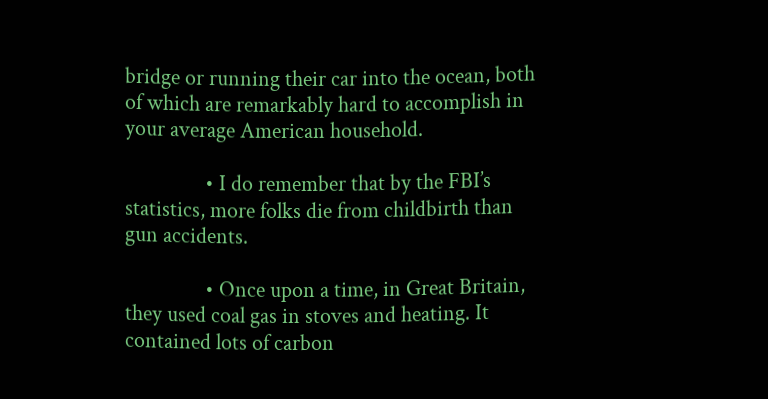bridge or running their car into the ocean, both of which are remarkably hard to accomplish in your average American household.

                • I do remember that by the FBI’s statistics, more folks die from childbirth than gun accidents.

                • Once upon a time, in Great Britain, they used coal gas in stoves and heating. It contained lots of carbon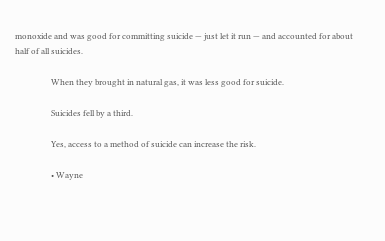monoxide and was good for committing suicide — just let it run — and accounted for about half of all suicides.

                  When they brought in natural gas, it was less good for suicide.

                  Suicides fell by a third.

                  Yes, access to a method of suicide can increase the risk.

                  • Wayne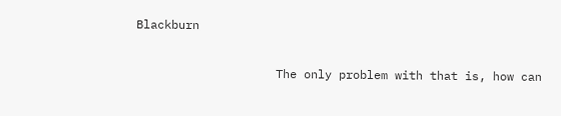Blackburn

                    The only problem with that is, how can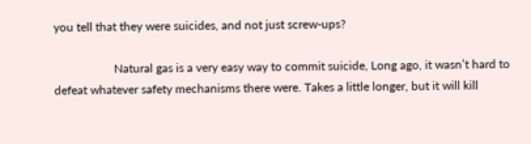you tell that they were suicides, and not just screw-ups?

                    Natural gas is a very easy way to commit suicide, Long ago, it wasn’t hard to defeat whatever safety mechanisms there were. Takes a little longer, but it will kill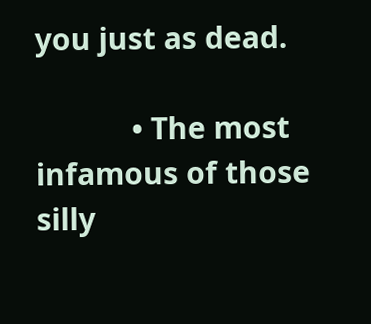you just as dead.

            • The most infamous of those silly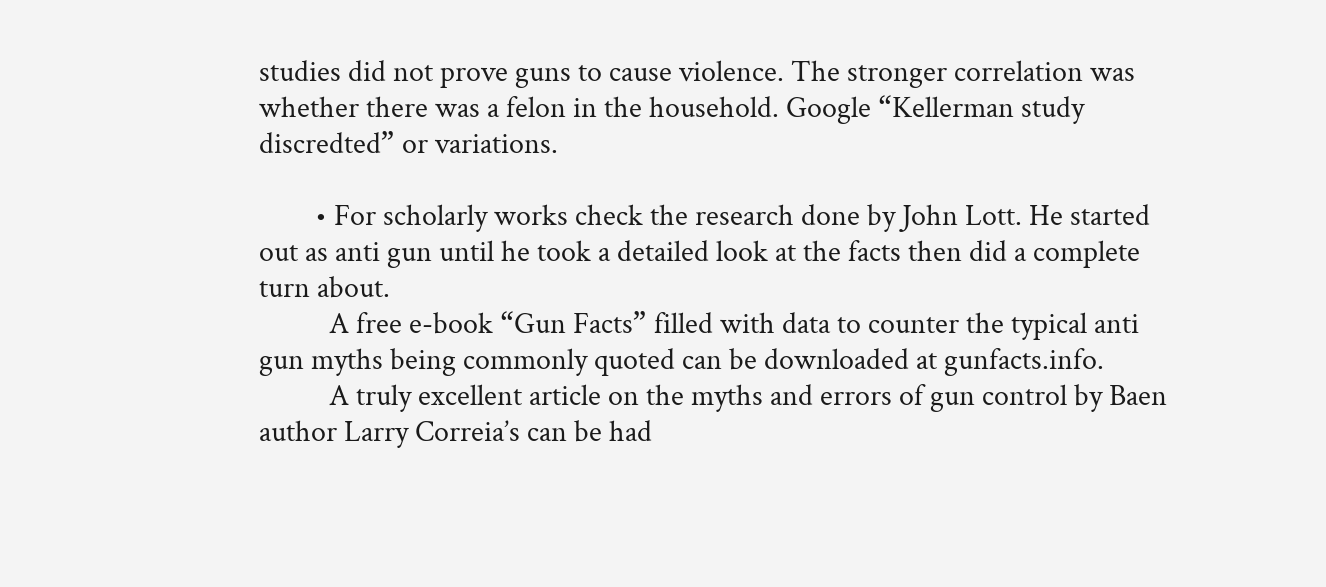studies did not prove guns to cause violence. The stronger correlation was whether there was a felon in the household. Google “Kellerman study discredted” or variations.

        • For scholarly works check the research done by John Lott. He started out as anti gun until he took a detailed look at the facts then did a complete turn about.
          A free e-book “Gun Facts” filled with data to counter the typical anti gun myths being commonly quoted can be downloaded at gunfacts.info.
          A truly excellent article on the myths and errors of gun control by Baen author Larry Correia’s can be had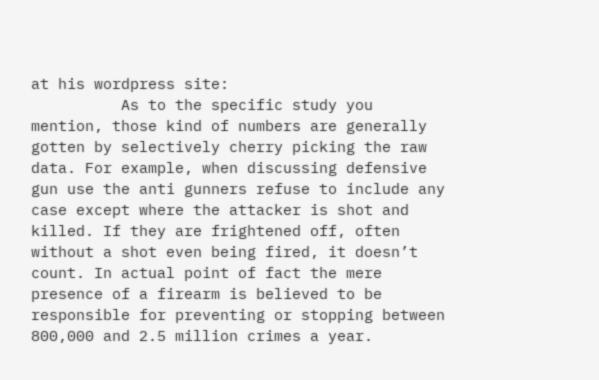at his wordpress site:
          As to the specific study you mention, those kind of numbers are generally gotten by selectively cherry picking the raw data. For example, when discussing defensive gun use the anti gunners refuse to include any case except where the attacker is shot and killed. If they are frightened off, often without a shot even being fired, it doesn’t count. In actual point of fact the mere presence of a firearm is believed to be responsible for preventing or stopping between 800,000 and 2.5 million crimes a year.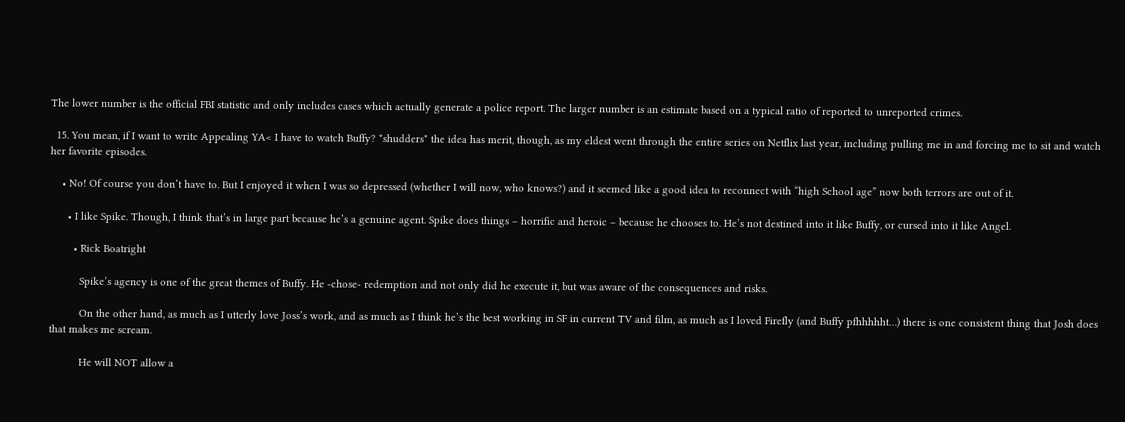The lower number is the official FBI statistic and only includes cases which actually generate a police report. The larger number is an estimate based on a typical ratio of reported to unreported crimes.

  15. You mean, if I want to write Appealing YA< I have to watch Buffy? *shudders* the idea has merit, though, as my eldest went through the entire series on Netflix last year, including pulling me in and forcing me to sit and watch her favorite episodes.

    • No! Of course you don’t have to. But I enjoyed it when I was so depressed (whether I will now, who knows?) and it seemed like a good idea to reconnect with “high School age” now both terrors are out of it.

      • I like Spike. Though, I think that’s in large part because he’s a genuine agent. Spike does things – horrific and heroic – because he chooses to. He’s not destined into it like Buffy, or cursed into it like Angel.

        • Rick Boatright

          Spike’s agency is one of the great themes of Buffy. He -chose- redemption and not only did he execute it, but was aware of the consequences and risks.

          On the other hand, as much as I utterly love Joss’s work, and as much as I think he’s the best working in SF in current TV and film, as much as I loved Firefly (and Buffy pfhhhhht…) there is one consistent thing that Josh does that makes me scream.

          He will NOT allow a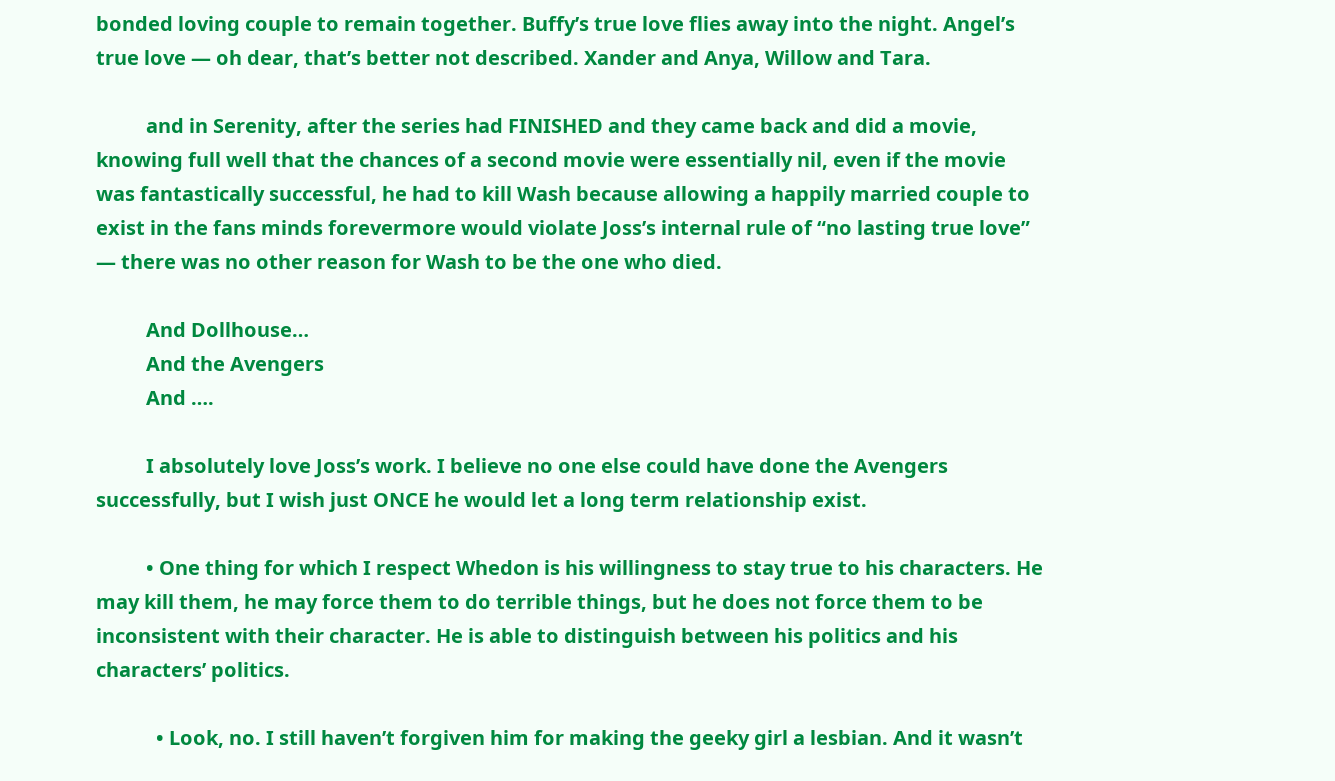bonded loving couple to remain together. Buffy’s true love flies away into the night. Angel’s true love — oh dear, that’s better not described. Xander and Anya, Willow and Tara.

          and in Serenity, after the series had FINISHED and they came back and did a movie, knowing full well that the chances of a second movie were essentially nil, even if the movie was fantastically successful, he had to kill Wash because allowing a happily married couple to exist in the fans minds forevermore would violate Joss’s internal rule of “no lasting true love” — there was no other reason for Wash to be the one who died.

          And Dollhouse…
          And the Avengers
          And ….

          I absolutely love Joss’s work. I believe no one else could have done the Avengers successfully, but I wish just ONCE he would let a long term relationship exist.

          • One thing for which I respect Whedon is his willingness to stay true to his characters. He may kill them, he may force them to do terrible things, but he does not force them to be inconsistent with their character. He is able to distinguish between his politics and his characters’ politics.

            • Look, no. I still haven’t forgiven him for making the geeky girl a lesbian. And it wasn’t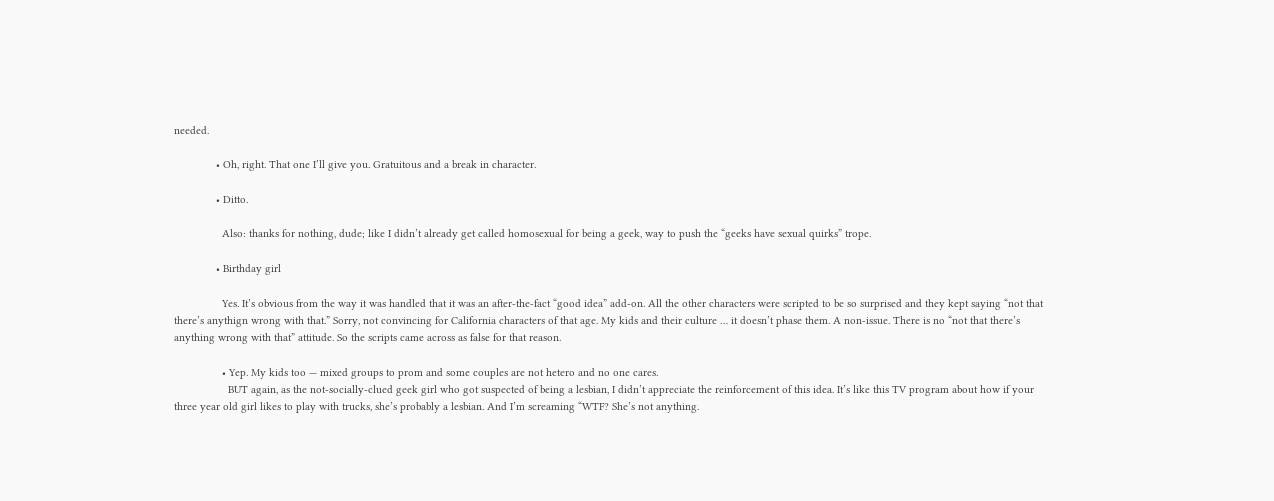needed.

              • Oh, right. That one I’ll give you. Gratuitous and a break in character.

              • Ditto.

                Also: thanks for nothing, dude; like I didn’t already get called homosexual for being a geek, way to push the “geeks have sexual quirks” trope.

              • Birthday girl

                Yes. It’s obvious from the way it was handled that it was an after-the-fact “good idea” add-on. All the other characters were scripted to be so surprised and they kept saying “not that there’s anythign wrong with that.” Sorry, not convincing for California characters of that age. My kids and their culture … it doesn’t phase them. A non-issue. There is no “not that there’s anything wrong with that” attitude. So the scripts came across as false for that reason.

                • Yep. My kids too — mixed groups to prom and some couples are not hetero and no one cares.
                  BUT again, as the not-socially-clued geek girl who got suspected of being a lesbian, I didn’t appreciate the reinforcement of this idea. It’s like this TV program about how if your three year old girl likes to play with trucks, she’s probably a lesbian. And I’m screaming “WTF? She’s not anything.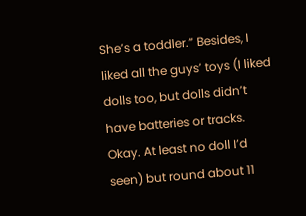She’s a toddler.” Besides, I liked all the guys’ toys (I liked dolls too, but dolls didn’t have batteries or tracks. Okay. At least no doll I’d seen) but round about 11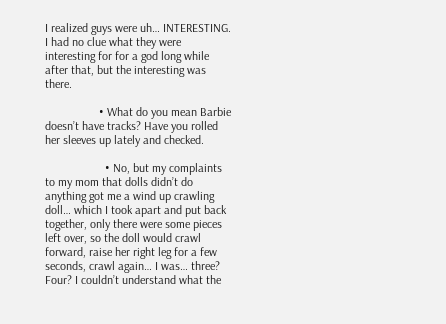I realized guys were uh… INTERESTING. I had no clue what they were interesting for for a god long while after that, but the interesting was there.

                  • What do you mean Barbie doesn’t have tracks? Have you rolled her sleeves up lately and checked.

                    • No, but my complaints to my mom that dolls didn’t do anything got me a wind up crawling doll… which I took apart and put back together, only there were some pieces left over, so the doll would crawl forward, raise her right leg for a few seconds, crawl again… I was… three? Four? I couldn’t understand what the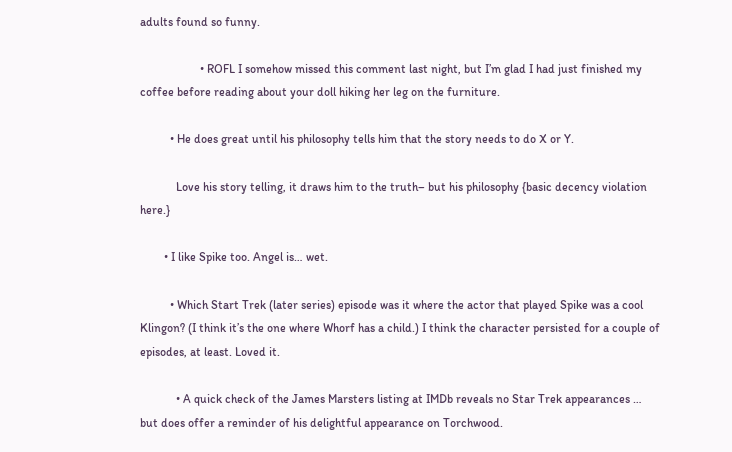adults found so funny.

                    • ROFL I somehow missed this comment last night, but I’m glad I had just finished my coffee before reading about your doll hiking her leg on the furniture.

          • He does great until his philosophy tells him that the story needs to do X or Y.

            Love his story telling, it draws him to the truth– but his philosophy {basic decency violation here.}

        • I like Spike too. Angel is… wet.

          • Which Start Trek (later series) episode was it where the actor that played Spike was a cool Klingon? (I think it’s the one where Whorf has a child.) I think the character persisted for a couple of episodes, at least. Loved it.

            • A quick check of the James Marsters listing at IMDb reveals no Star Trek appearances … but does offer a reminder of his delightful appearance on Torchwood.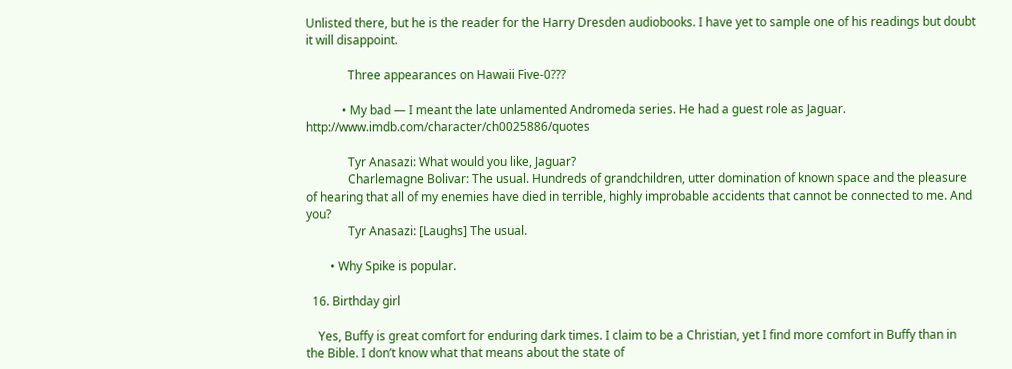Unlisted there, but he is the reader for the Harry Dresden audiobooks. I have yet to sample one of his readings but doubt it will disappoint.

              Three appearances on Hawaii Five-0???

            • My bad — I meant the late unlamented Andromeda series. He had a guest role as Jaguar. http://www.imdb.com/character/ch0025886/quotes

              Tyr Anasazi: What would you like, Jaguar?
              Charlemagne Bolivar: The usual. Hundreds of grandchildren, utter domination of known space and the pleasure of hearing that all of my enemies have died in terrible, highly improbable accidents that cannot be connected to me. And you?
              Tyr Anasazi: [Laughs] The usual.

        • Why Spike is popular.

  16. Birthday girl

    Yes, Buffy is great comfort for enduring dark times. I claim to be a Christian, yet I find more comfort in Buffy than in the Bible. I don’t know what that means about the state of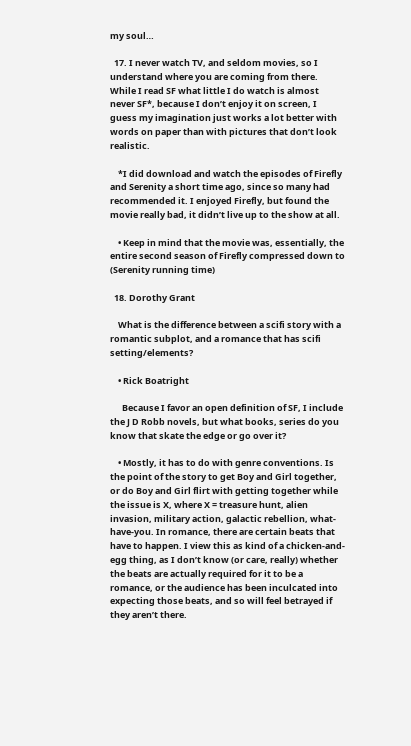my soul…

  17. I never watch TV, and seldom movies, so I understand where you are coming from there. While I read SF what little I do watch is almost never SF*, because I don’t enjoy it on screen, I guess my imagination just works a lot better with words on paper than with pictures that don’t look realistic.

    *I did download and watch the episodes of Firefly and Serenity a short time ago, since so many had recommended it. I enjoyed Firefly, but found the movie really bad, it didn’t live up to the show at all.

    • Keep in mind that the movie was, essentially, the entire second season of Firefly compressed down to (Serenity running time)

  18. Dorothy Grant

    What is the difference between a scifi story with a romantic subplot, and a romance that has scifi setting/elements?

    • Rick Boatright

      Because I favor an open definition of SF, I include the J D Robb novels, but what books, series do you know that skate the edge or go over it?

    • Mostly, it has to do with genre conventions. Is the point of the story to get Boy and Girl together, or do Boy and Girl flirt with getting together while the issue is X, where X = treasure hunt, alien invasion, military action, galactic rebellion, what-have-you. In romance, there are certain beats that have to happen. I view this as kind of a chicken-and-egg thing, as I don’t know (or care, really) whether the beats are actually required for it to be a romance, or the audience has been inculcated into expecting those beats, and so will feel betrayed if they aren’t there.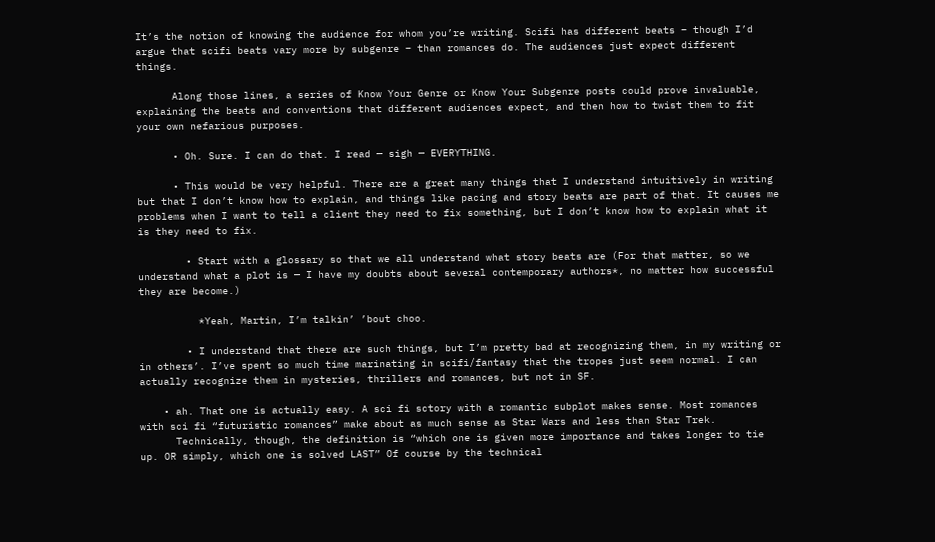It’s the notion of knowing the audience for whom you’re writing. Scifi has different beats – though I’d argue that scifi beats vary more by subgenre – than romances do. The audiences just expect different things.

      Along those lines, a series of Know Your Genre or Know Your Subgenre posts could prove invaluable, explaining the beats and conventions that different audiences expect, and then how to twist them to fit your own nefarious purposes.

      • Oh. Sure. I can do that. I read — sigh — EVERYTHING.

      • This would be very helpful. There are a great many things that I understand intuitively in writing but that I don’t know how to explain, and things like pacing and story beats are part of that. It causes me problems when I want to tell a client they need to fix something, but I don’t know how to explain what it is they need to fix.

        • Start with a glossary so that we all understand what story beats are (For that matter, so we understand what a plot is — I have my doubts about several contemporary authors*, no matter how successful they are become.)

          *Yeah, Martin, I’m talkin’ ’bout choo.

        • I understand that there are such things, but I’m pretty bad at recognizing them, in my writing or in others’. I’ve spent so much time marinating in scifi/fantasy that the tropes just seem normal. I can actually recognize them in mysteries, thrillers and romances, but not in SF.

    • ah. That one is actually easy. A sci fi sctory with a romantic subplot makes sense. Most romances with sci fi “futuristic romances” make about as much sense as Star Wars and less than Star Trek.
      Technically, though, the definition is “which one is given more importance and takes longer to tie up. OR simply, which one is solved LAST” Of course by the technical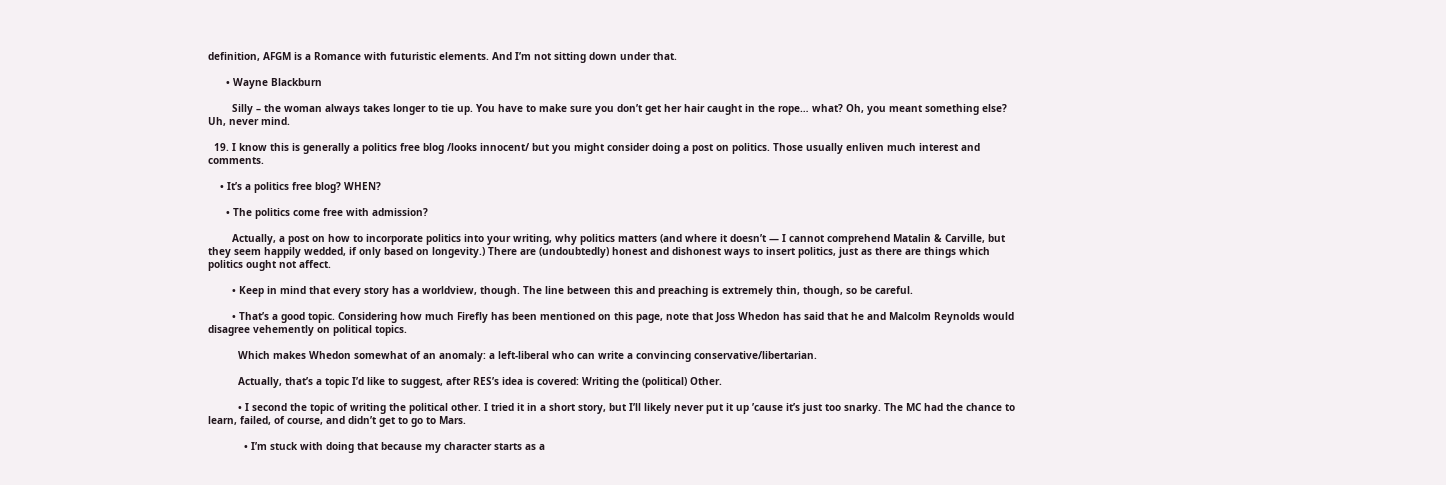definition, AFGM is a Romance with futuristic elements. And I’m not sitting down under that.

      • Wayne Blackburn

        Silly – the woman always takes longer to tie up. You have to make sure you don’t get her hair caught in the rope… what? Oh, you meant something else? Uh, never mind.

  19. I know this is generally a politics free blog /looks innocent/ but you might consider doing a post on politics. Those usually enliven much interest and comments.

    • It’s a politics free blog? WHEN?

      • The politics come free with admission?

        Actually, a post on how to incorporate politics into your writing, why politics matters (and where it doesn’t — I cannot comprehend Matalin & Carville, but they seem happily wedded, if only based on longevity.) There are (undoubtedly) honest and dishonest ways to insert politics, just as there are things which politics ought not affect.

        • Keep in mind that every story has a worldview, though. The line between this and preaching is extremely thin, though, so be careful.

        • That’s a good topic. Considering how much Firefly has been mentioned on this page, note that Joss Whedon has said that he and Malcolm Reynolds would disagree vehemently on political topics.

          Which makes Whedon somewhat of an anomaly: a left-liberal who can write a convincing conservative/libertarian.

          Actually, that’s a topic I’d like to suggest, after RES’s idea is covered: Writing the (political) Other.

          • I second the topic of writing the political other. I tried it in a short story, but I’ll likely never put it up ’cause it’s just too snarky. The MC had the chance to learn, failed, of course, and didn’t get to go to Mars.

            • I’m stuck with doing that because my character starts as a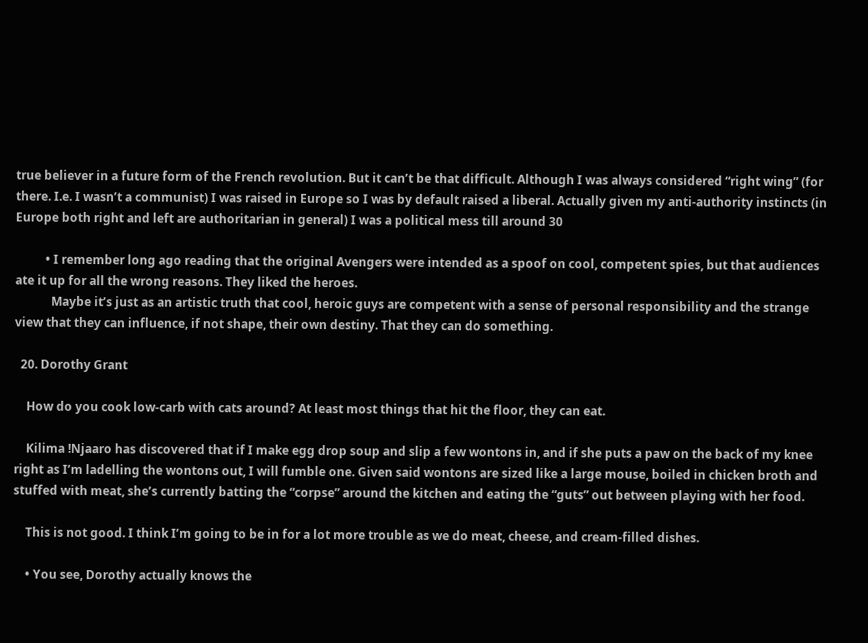true believer in a future form of the French revolution. But it can’t be that difficult. Although I was always considered “right wing” (for there. I.e. I wasn’t a communist) I was raised in Europe so I was by default raised a liberal. Actually given my anti-authority instincts (in Europe both right and left are authoritarian in general) I was a political mess till around 30

          • I remember long ago reading that the original Avengers were intended as a spoof on cool, competent spies, but that audiences ate it up for all the wrong reasons. They liked the heroes.
            Maybe it’s just as an artistic truth that cool, heroic guys are competent with a sense of personal responsibility and the strange view that they can influence, if not shape, their own destiny. That they can do something.

  20. Dorothy Grant

    How do you cook low-carb with cats around? At least most things that hit the floor, they can eat.

    Kilima !Njaaro has discovered that if I make egg drop soup and slip a few wontons in, and if she puts a paw on the back of my knee right as I’m ladelling the wontons out, I will fumble one. Given said wontons are sized like a large mouse, boiled in chicken broth and stuffed with meat, she’s currently batting the “corpse” around the kitchen and eating the “guts” out between playing with her food.

    This is not good. I think I’m going to be in for a lot more trouble as we do meat, cheese, and cream-filled dishes.

    • You see, Dorothy actually knows the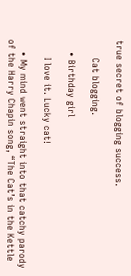true secret of blogging success.

      Cat blogging.

    • Birthday girl

      I love it. Lucky cat!

    • My mind went straight into that catchy parody of the Harry Chapin song, “The Cat’s in the Kettle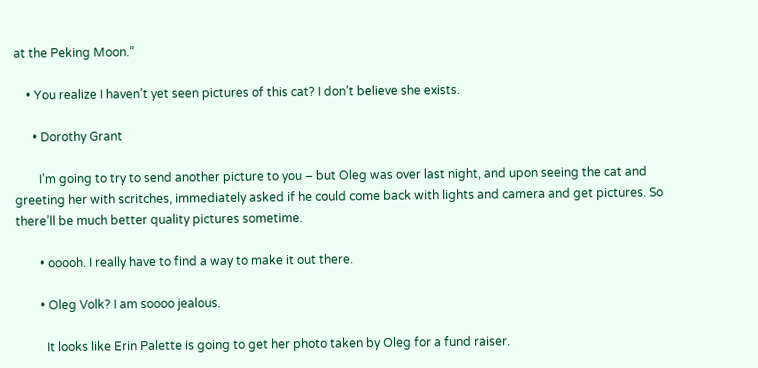at the Peking Moon.”

    • You realize I haven’t yet seen pictures of this cat? I don’t believe she exists.

      • Dorothy Grant

        I’m going to try to send another picture to you – but Oleg was over last night, and upon seeing the cat and greeting her with scritches, immediately asked if he could come back with lights and camera and get pictures. So there’ll be much better quality pictures sometime.

        • ooooh. I really have to find a way to make it out there.

        • Oleg Volk? I am soooo jealous.

          It looks like Erin Palette is going to get her photo taken by Oleg for a fund raiser.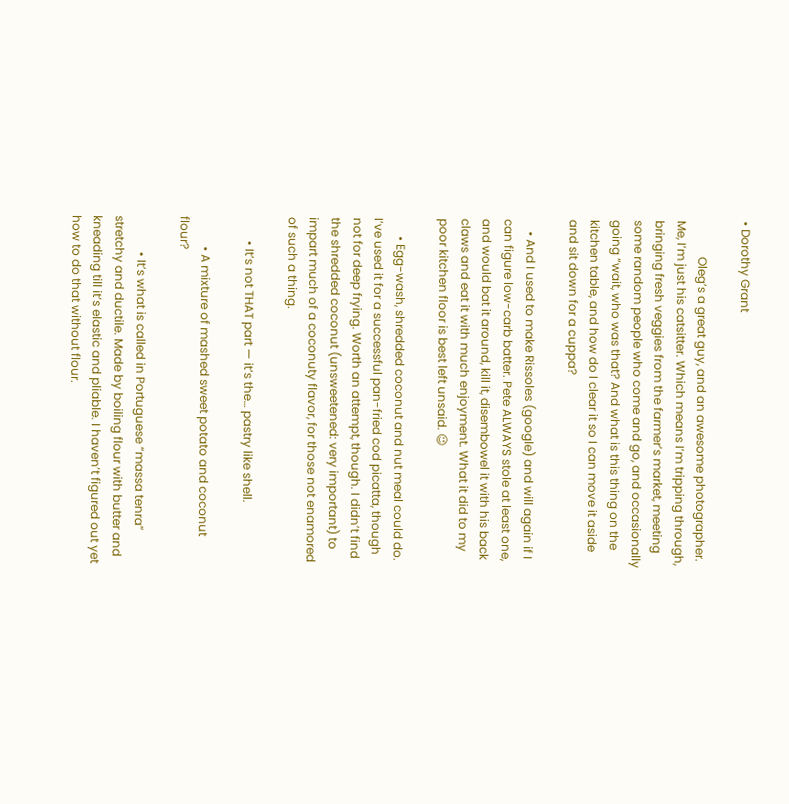• Dorothy Grant

            Oleg’s a great guy, and an awesome photographer. Me, I’m just his catsitter. Which means I’m tripping through, bringing fresh veggies from the farmer’s market, meeting some random people who come and go, and occasionally going “wait, who was that? And what is this thing on the kitchen table, and how do I clear it so I can move it aside and sit down for a cuppa?

    • And I used to make Rissoles (google) and will again if I can figure low-carb batter. Pete ALWAYS stole at least one, and would bat it around, kill it, disembowel it with his back claws and eat it with much enjoyment. What it did to my poor kitchen floor is best left unsaid. 😉

      • Egg-wash, shredded coconut and nut meal could do. I’ve used it for a successful pan-fried cod picatta, though not for deep frying. Worth an attempt, though. I didn’t find the shredded coconut (unsweetened: very important) to impart much of a coconuty flavor, for those not enamored of such a thing.

        • It’s not THAT part — it’s the… pastry like shell.

          • A mixture of mashed sweet potato and coconut flour?

            • It’s what is called in Portuguese “massa tenra” stretchy and ductile. Made by boiling flour with butter and kneading till it’s elastic and pliable. I haven’t figured out yet how to do that without flour.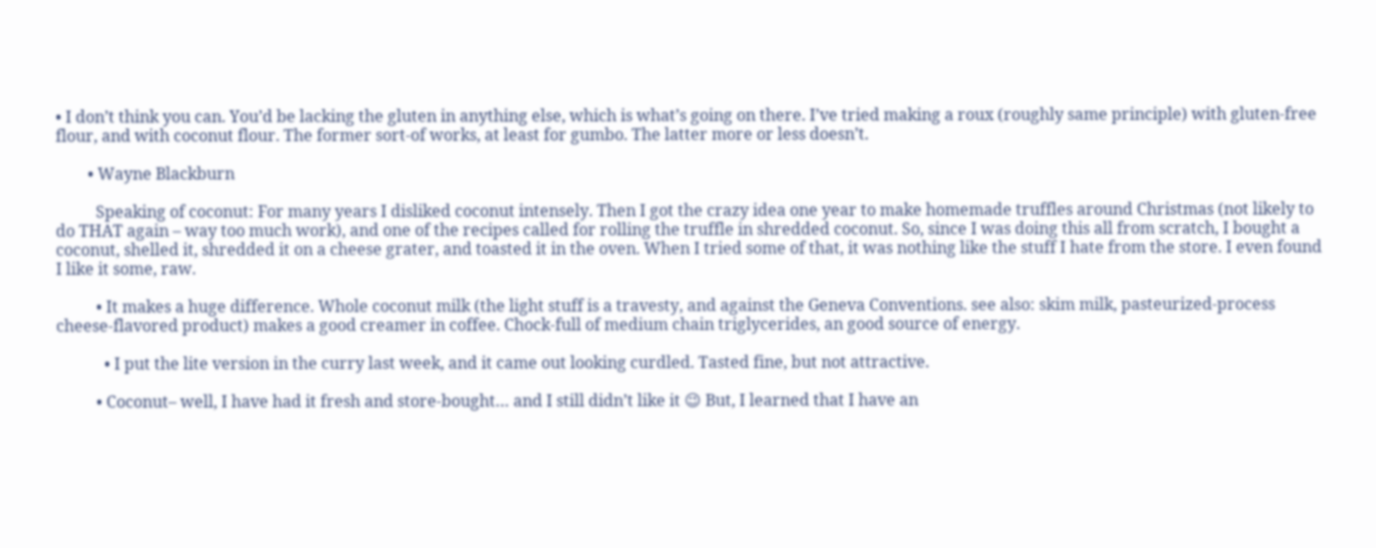• I don’t think you can. You’d be lacking the gluten in anything else, which is what’s going on there. I’ve tried making a roux (roughly same principle) with gluten-free flour, and with coconut flour. The former sort-of works, at least for gumbo. The latter more or less doesn’t.

        • Wayne Blackburn

          Speaking of coconut: For many years I disliked coconut intensely. Then I got the crazy idea one year to make homemade truffles around Christmas (not likely to do THAT again – way too much work), and one of the recipes called for rolling the truffle in shredded coconut. So, since I was doing this all from scratch, I bought a coconut, shelled it, shredded it on a cheese grater, and toasted it in the oven. When I tried some of that, it was nothing like the stuff I hate from the store. I even found I like it some, raw.

          • It makes a huge difference. Whole coconut milk (the light stuff is a travesty, and against the Geneva Conventions. see also: skim milk, pasteurized-process cheese-flavored product) makes a good creamer in coffee. Chock-full of medium chain triglycerides, an good source of energy.

            • I put the lite version in the curry last week, and it came out looking curdled. Tasted fine, but not attractive.

          • Coconut– well, I have had it fresh and store-bought… and I still didn’t like it 😉 But, I learned that I have an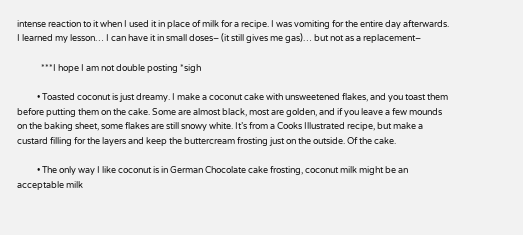intense reaction to it when I used it in place of milk for a recipe. I was vomiting for the entire day afterwards. I learned my lesson… I can have it in small doses– (it still gives me gas)… but not as a replacement–

            ***I hope I am not double posting *sigh

          • Toasted coconut is just dreamy. I make a coconut cake with unsweetened flakes, and you toast them before putting them on the cake. Some are almost black, most are golden, and if you leave a few mounds on the baking sheet, some flakes are still snowy white. It’s from a Cooks Illustrated recipe, but make a custard filling for the layers and keep the buttercream frosting just on the outside. Of the cake.

          • The only way I like coconut is in German Chocolate cake frosting, coconut milk might be an acceptable milk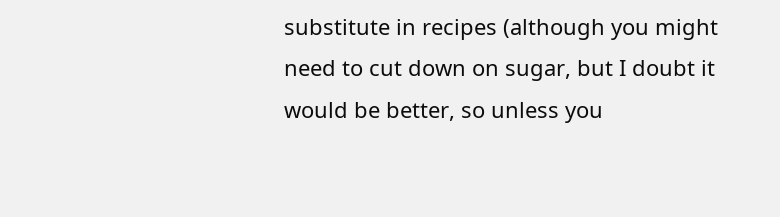substitute in recipes (although you might need to cut down on sugar, but I doubt it would be better, so unless you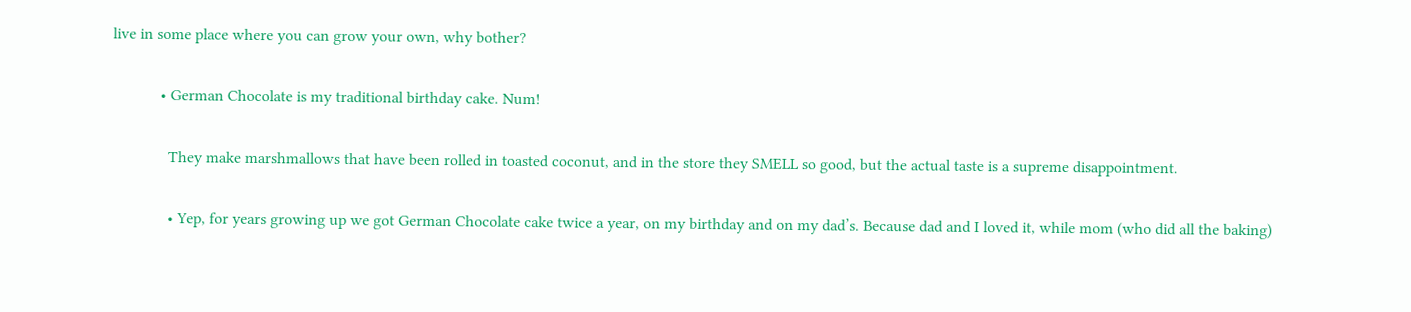live in some place where you can grow your own, why bother?

            • German Chocolate is my traditional birthday cake. Num!

              They make marshmallows that have been rolled in toasted coconut, and in the store they SMELL so good, but the actual taste is a supreme disappointment.

              • Yep, for years growing up we got German Chocolate cake twice a year, on my birthday and on my dad’s. Because dad and I loved it, while mom (who did all the baking)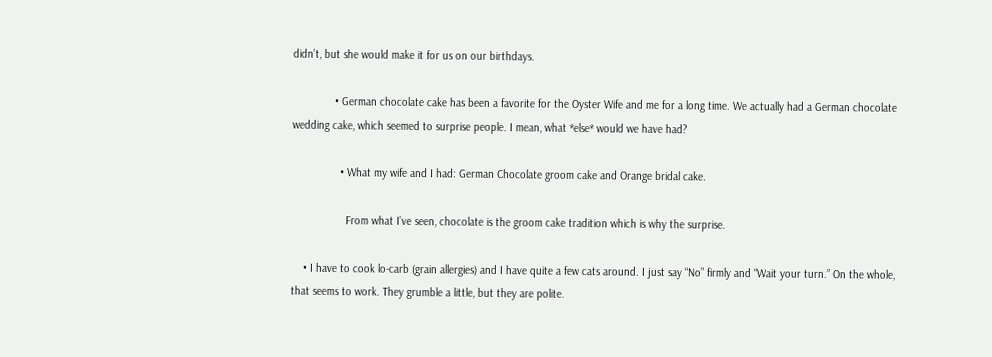didn’t, but she would make it for us on our birthdays.

              • German chocolate cake has been a favorite for the Oyster Wife and me for a long time. We actually had a German chocolate wedding cake, which seemed to surprise people. I mean, what *else* would we have had?

                • What my wife and I had: German Chocolate groom cake and Orange bridal cake.

                  From what I’ve seen, chocolate is the groom cake tradition which is why the surprise.

    • I have to cook lo-carb (grain allergies) and I have quite a few cats around. I just say “No” firmly and “Wait your turn.” On the whole, that seems to work. They grumble a little, but they are polite.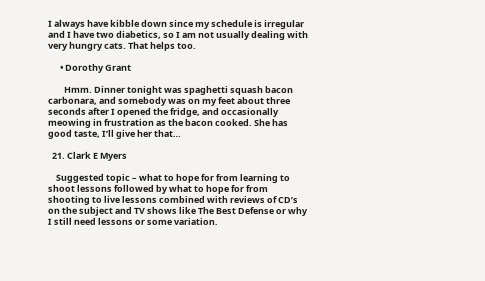I always have kibble down since my schedule is irregular and I have two diabetics, so I am not usually dealing with very hungry cats. That helps too.

      • Dorothy Grant

        Hmm. Dinner tonight was spaghetti squash bacon carbonara, and somebody was on my feet about three seconds after I opened the fridge, and occasionally meowing in frustration as the bacon cooked. She has good taste, I’ll give her that…

  21. Clark E Myers

    Suggested topic – what to hope for from learning to shoot lessons followed by what to hope for from shooting to live lessons combined with reviews of CD’s on the subject and TV shows like The Best Defense or why I still need lessons or some variation.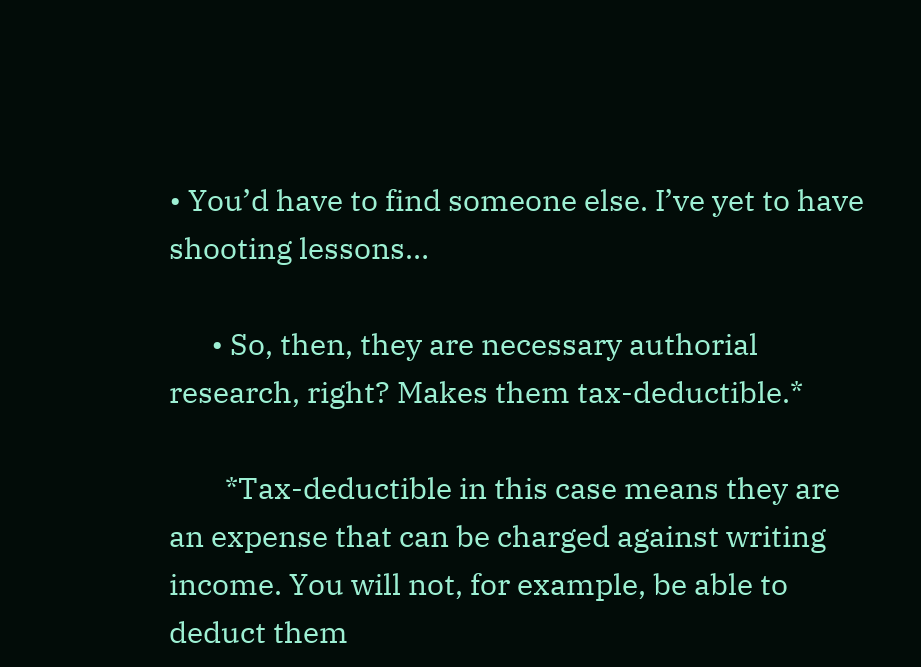• You’d have to find someone else. I’ve yet to have shooting lessons…

      • So, then, they are necessary authorial research, right? Makes them tax-deductible.*

        *Tax-deductible in this case means they are an expense that can be charged against writing income. You will not, for example, be able to deduct them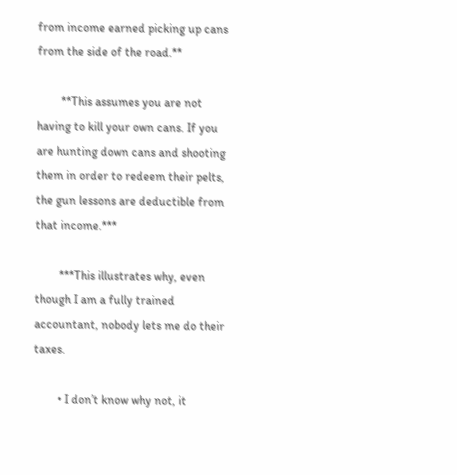from income earned picking up cans from the side of the road.**

        **This assumes you are not having to kill your own cans. If you are hunting down cans and shooting them in order to redeem their pelts, the gun lessons are deductible from that income.***

        ***This illustrates why, even though I am a fully trained accountant, nobody lets me do their taxes.

        • I don’t know why not, it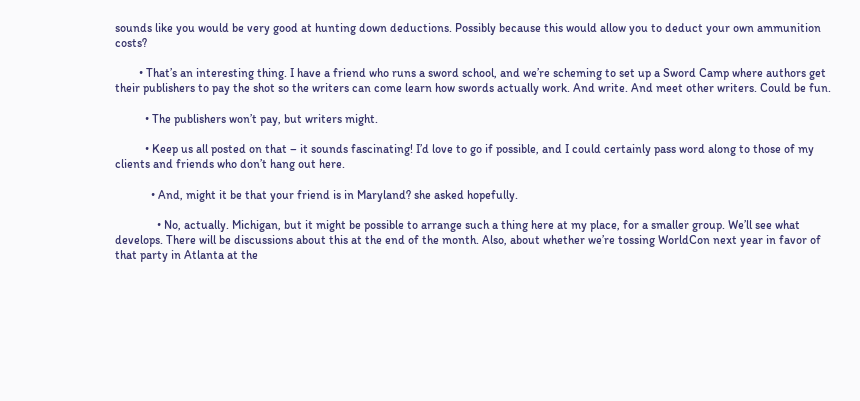sounds like you would be very good at hunting down deductions. Possibly because this would allow you to deduct your own ammunition costs?

        • That’s an interesting thing. I have a friend who runs a sword school, and we’re scheming to set up a Sword Camp where authors get their publishers to pay the shot so the writers can come learn how swords actually work. And write. And meet other writers. Could be fun.

          • The publishers won’t pay, but writers might.

          • Keep us all posted on that – it sounds fascinating! I’d love to go if possible, and I could certainly pass word along to those of my clients and friends who don’t hang out here.

            • And, might it be that your friend is in Maryland? she asked hopefully.

              • No, actually. Michigan, but it might be possible to arrange such a thing here at my place, for a smaller group. We’ll see what develops. There will be discussions about this at the end of the month. Also, about whether we’re tossing WorldCon next year in favor of that party in Atlanta at the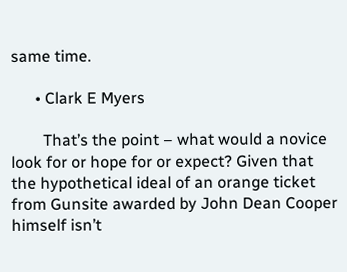same time.

      • Clark E Myers

        That’s the point – what would a novice look for or hope for or expect? Given that the hypothetical ideal of an orange ticket from Gunsite awarded by John Dean Cooper himself isn’t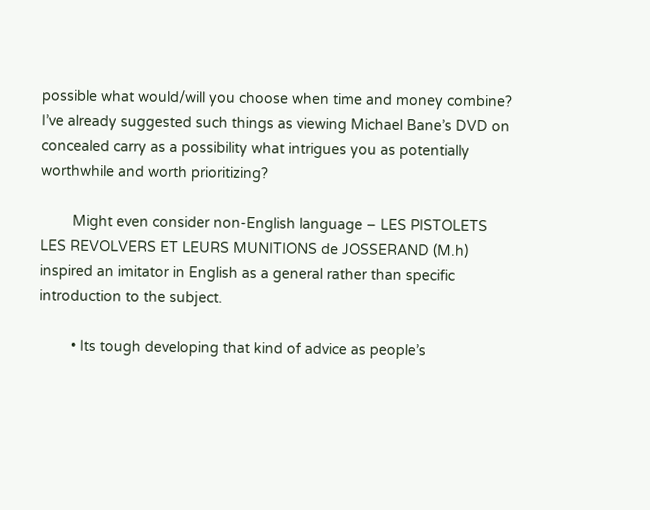possible what would/will you choose when time and money combine? I’ve already suggested such things as viewing Michael Bane’s DVD on concealed carry as a possibility what intrigues you as potentially worthwhile and worth prioritizing?

        Might even consider non-English language – LES PISTOLETS LES REVOLVERS ET LEURS MUNITIONS de JOSSERAND (M.h) inspired an imitator in English as a general rather than specific introduction to the subject.

        • Its tough developing that kind of advice as people’s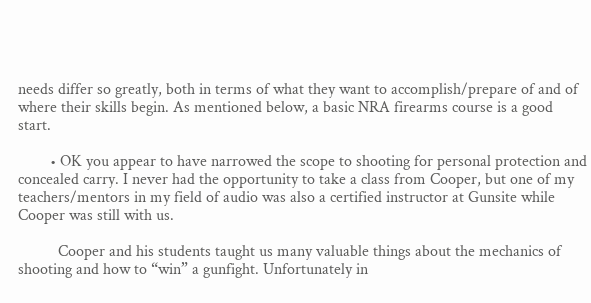needs differ so greatly, both in terms of what they want to accomplish/prepare of and of where their skills begin. As mentioned below, a basic NRA firearms course is a good start.

        • OK you appear to have narrowed the scope to shooting for personal protection and concealed carry. I never had the opportunity to take a class from Cooper, but one of my teachers/mentors in my field of audio was also a certified instructor at Gunsite while Cooper was still with us.

          Cooper and his students taught us many valuable things about the mechanics of shooting and how to “win” a gunfight. Unfortunately in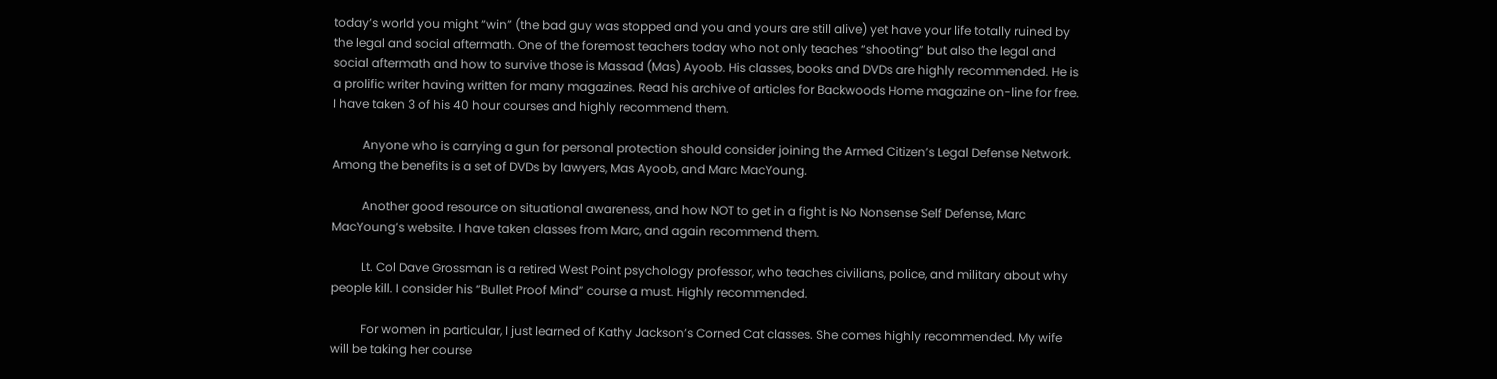today’s world you might “win” (the bad guy was stopped and you and yours are still alive) yet have your life totally ruined by the legal and social aftermath. One of the foremost teachers today who not only teaches “shooting” but also the legal and social aftermath and how to survive those is Massad (Mas) Ayoob. His classes, books and DVDs are highly recommended. He is a prolific writer having written for many magazines. Read his archive of articles for Backwoods Home magazine on-line for free. I have taken 3 of his 40 hour courses and highly recommend them.

          Anyone who is carrying a gun for personal protection should consider joining the Armed Citizen’s Legal Defense Network. Among the benefits is a set of DVDs by lawyers, Mas Ayoob, and Marc MacYoung.

          Another good resource on situational awareness, and how NOT to get in a fight is No Nonsense Self Defense, Marc MacYoung’s website. I have taken classes from Marc, and again recommend them.

          Lt. Col Dave Grossman is a retired West Point psychology professor, who teaches civilians, police, and military about why people kill. I consider his “Bullet Proof Mind” course a must. Highly recommended.

          For women in particular, I just learned of Kathy Jackson’s Corned Cat classes. She comes highly recommended. My wife will be taking her course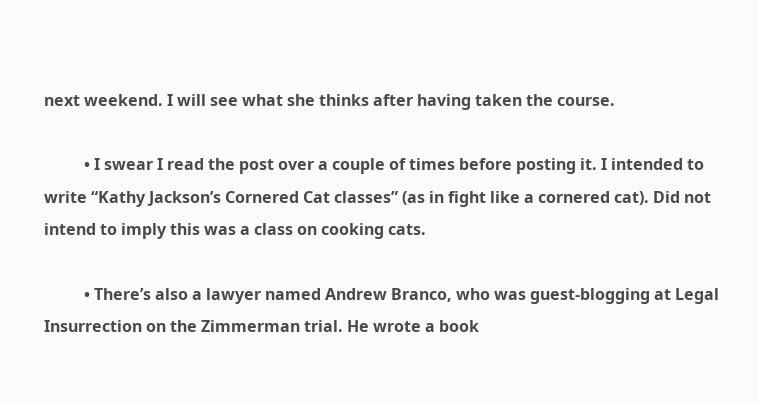next weekend. I will see what she thinks after having taken the course.

          • I swear I read the post over a couple of times before posting it. I intended to write “Kathy Jackson’s Cornered Cat classes” (as in fight like a cornered cat). Did not intend to imply this was a class on cooking cats.

          • There’s also a lawyer named Andrew Branco, who was guest-blogging at Legal Insurrection on the Zimmerman trial. He wrote a book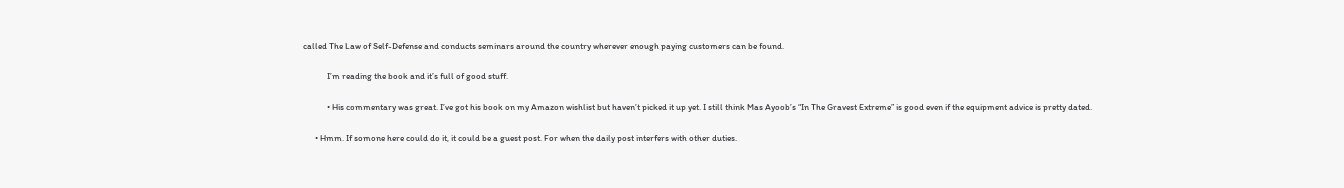called The Law of Self-Defense and conducts seminars around the country wherever enough paying customers can be found.

            I’m reading the book and it’s full of good stuff.

            • His commentary was great. I’ve got his book on my Amazon wishlist but haven’t picked it up yet. I still think Mas Ayoob’s “In The Gravest Extreme” is good even if the equipment advice is pretty dated.

      • Hmm. If somone here could do it, it could be a guest post. For when the daily post interfers with other duties.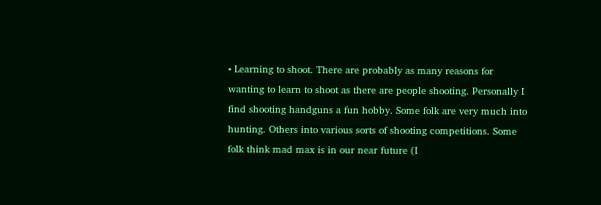• Learning to shoot. There are probably as many reasons for wanting to learn to shoot as there are people shooting. Personally I find shooting handguns a fun hobby. Some folk are very much into hunting. Others into various sorts of shooting competitions. Some folk think mad max is in our near future (I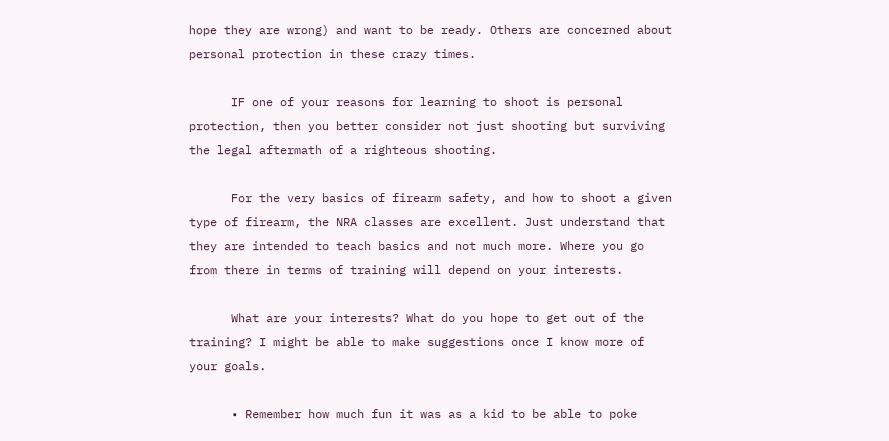hope they are wrong) and want to be ready. Others are concerned about personal protection in these crazy times.

      IF one of your reasons for learning to shoot is personal protection, then you better consider not just shooting but surviving the legal aftermath of a righteous shooting.

      For the very basics of firearm safety, and how to shoot a given type of firearm, the NRA classes are excellent. Just understand that they are intended to teach basics and not much more. Where you go from there in terms of training will depend on your interests.

      What are your interests? What do you hope to get out of the training? I might be able to make suggestions once I know more of your goals.

      • Remember how much fun it was as a kid to be able to poke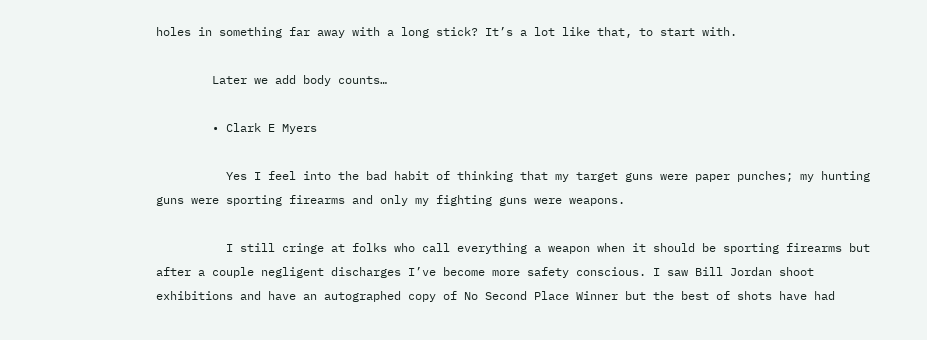holes in something far away with a long stick? It’s a lot like that, to start with.

        Later we add body counts…

        • Clark E Myers

          Yes I feel into the bad habit of thinking that my target guns were paper punches; my hunting guns were sporting firearms and only my fighting guns were weapons.

          I still cringe at folks who call everything a weapon when it should be sporting firearms but after a couple negligent discharges I’ve become more safety conscious. I saw Bill Jordan shoot exhibitions and have an autographed copy of No Second Place Winner but the best of shots have had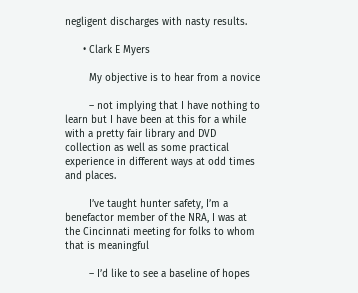negligent discharges with nasty results.

      • Clark E Myers

        My objective is to hear from a novice

        – not implying that I have nothing to learn but I have been at this for a while with a pretty fair library and DVD collection as well as some practical experience in different ways at odd times and places.

        I’ve taught hunter safety, I’m a benefactor member of the NRA, I was at the Cincinnati meeting for folks to whom that is meaningful

        – I’d like to see a baseline of hopes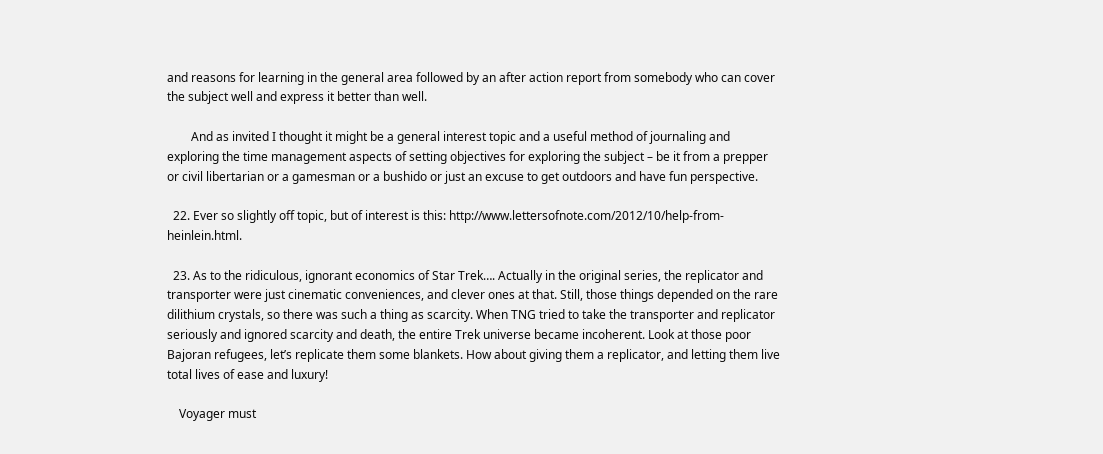and reasons for learning in the general area followed by an after action report from somebody who can cover the subject well and express it better than well.

        And as invited I thought it might be a general interest topic and a useful method of journaling and exploring the time management aspects of setting objectives for exploring the subject – be it from a prepper or civil libertarian or a gamesman or a bushido or just an excuse to get outdoors and have fun perspective.

  22. Ever so slightly off topic, but of interest is this: http://www.lettersofnote.com/2012/10/help-from-heinlein.html.

  23. As to the ridiculous, ignorant economics of Star Trek…. Actually in the original series, the replicator and transporter were just cinematic conveniences, and clever ones at that. Still, those things depended on the rare dilithium crystals, so there was such a thing as scarcity. When TNG tried to take the transporter and replicator seriously and ignored scarcity and death, the entire Trek universe became incoherent. Look at those poor Bajoran refugees, let’s replicate them some blankets. How about giving them a replicator, and letting them live total lives of ease and luxury!

    Voyager must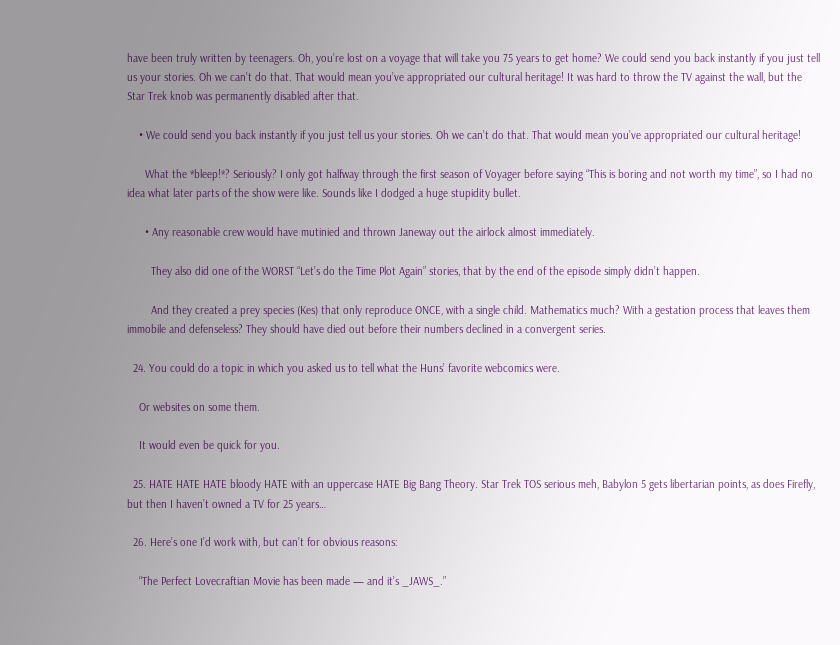have been truly written by teenagers. Oh, you’re lost on a voyage that will take you 75 years to get home? We could send you back instantly if you just tell us your stories. Oh we can’t do that. That would mean you’ve appropriated our cultural heritage! It was hard to throw the TV against the wall, but the Star Trek knob was permanently disabled after that.

    • We could send you back instantly if you just tell us your stories. Oh we can’t do that. That would mean you’ve appropriated our cultural heritage!

      What the *bleep!*? Seriously? I only got halfway through the first season of Voyager before saying “This is boring and not worth my time”, so I had no idea what later parts of the show were like. Sounds like I dodged a huge stupidity bullet.

      • Any reasonable crew would have mutinied and thrown Janeway out the airlock almost immediately.

        They also did one of the WORST “Let’s do the Time Plot Again” stories, that by the end of the episode simply didn’t happen.

        And they created a prey species (Kes) that only reproduce ONCE, with a single child. Mathematics much? With a gestation process that leaves them immobile and defenseless? They should have died out before their numbers declined in a convergent series.

  24. You could do a topic in which you asked us to tell what the Huns’ favorite webcomics were.

    Or websites on some them.

    It would even be quick for you.

  25. HATE HATE HATE bloody HATE with an uppercase HATE Big Bang Theory. Star Trek TOS serious meh, Babylon 5 gets libertarian points, as does Firefly, but then I haven’t owned a TV for 25 years…

  26. Here’s one I’d work with, but can’t for obvious reasons:

    “The Perfect Lovecraftian Movie has been made — and it’s _JAWS_.”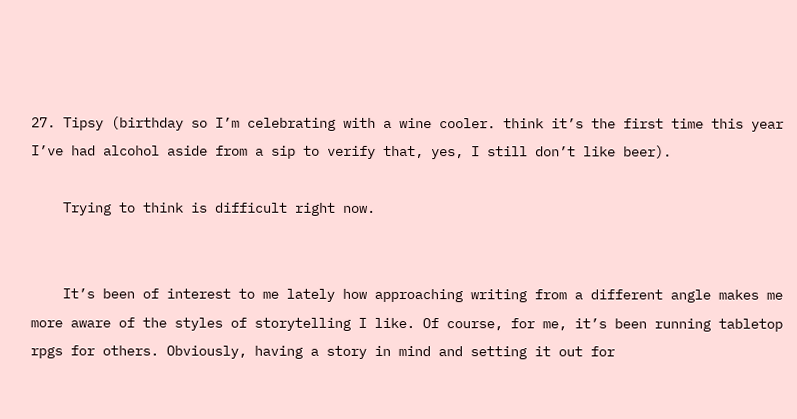27. Tipsy (birthday so I’m celebrating with a wine cooler. think it’s the first time this year I’ve had alcohol aside from a sip to verify that, yes, I still don’t like beer).

    Trying to think is difficult right now.


    It’s been of interest to me lately how approaching writing from a different angle makes me more aware of the styles of storytelling I like. Of course, for me, it’s been running tabletop rpgs for others. Obviously, having a story in mind and setting it out for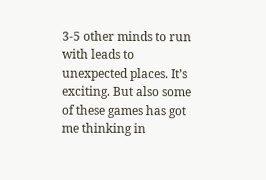3-5 other minds to run with leads to unexpected places. It’s exciting. But also some of these games has got me thinking in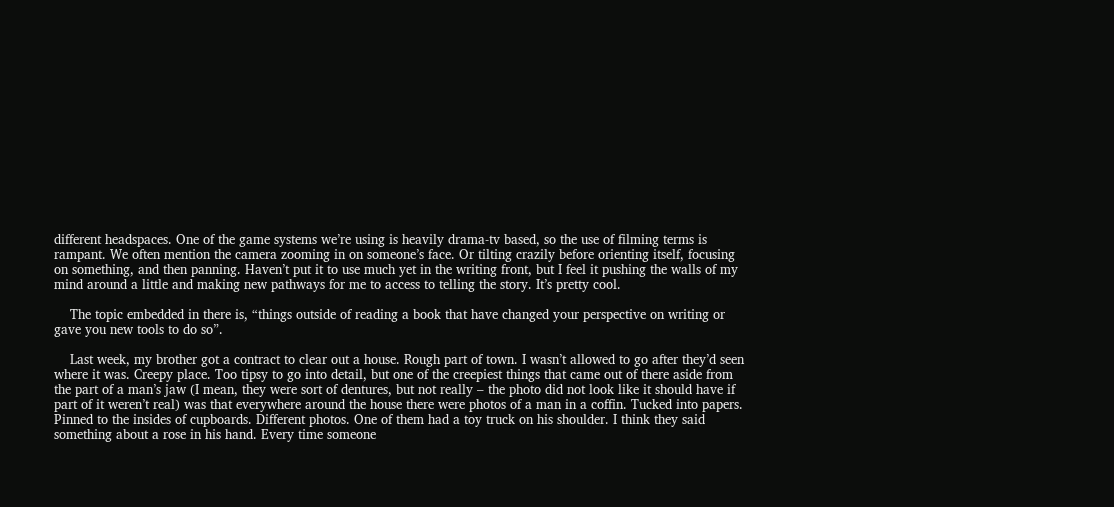different headspaces. One of the game systems we’re using is heavily drama-tv based, so the use of filming terms is rampant. We often mention the camera zooming in on someone’s face. Or tilting crazily before orienting itself, focusing on something, and then panning. Haven’t put it to use much yet in the writing front, but I feel it pushing the walls of my mind around a little and making new pathways for me to access to telling the story. It’s pretty cool.

    The topic embedded in there is, “things outside of reading a book that have changed your perspective on writing or gave you new tools to do so”.

    Last week, my brother got a contract to clear out a house. Rough part of town. I wasn’t allowed to go after they’d seen where it was. Creepy place. Too tipsy to go into detail, but one of the creepiest things that came out of there aside from the part of a man’s jaw (I mean, they were sort of dentures, but not really – the photo did not look like it should have if part of it weren’t real) was that everywhere around the house there were photos of a man in a coffin. Tucked into papers. Pinned to the insides of cupboards. Different photos. One of them had a toy truck on his shoulder. I think they said something about a rose in his hand. Every time someone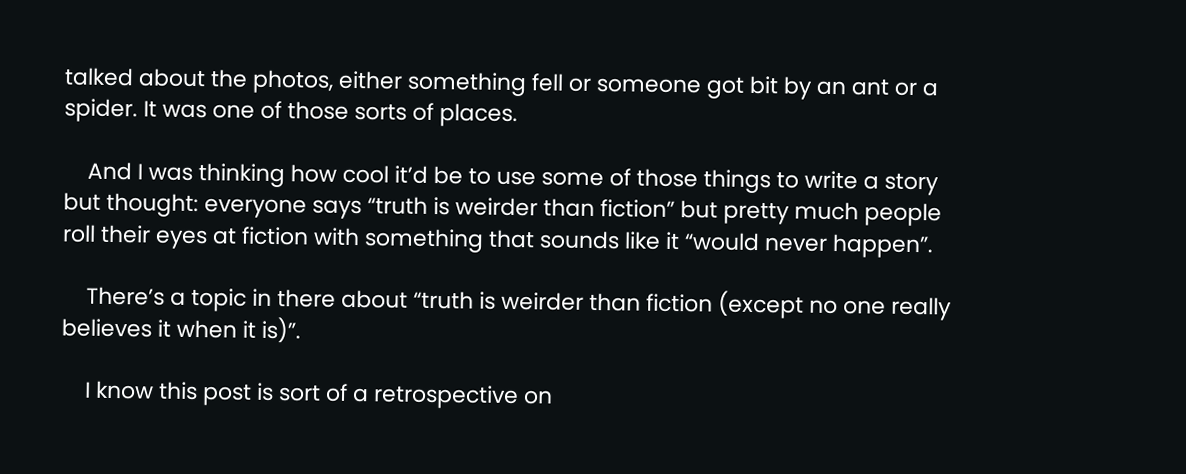talked about the photos, either something fell or someone got bit by an ant or a spider. It was one of those sorts of places.

    And I was thinking how cool it’d be to use some of those things to write a story but thought: everyone says “truth is weirder than fiction” but pretty much people roll their eyes at fiction with something that sounds like it “would never happen”.

    There’s a topic in there about “truth is weirder than fiction (except no one really believes it when it is)”.

    I know this post is sort of a retrospective on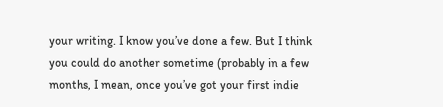your writing. I know you’ve done a few. But I think you could do another sometime (probably in a few months, I mean, once you’ve got your first indie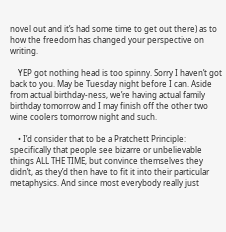novel out and it’s had some time to get out there) as to how the freedom has changed your perspective on writing.

    YEP got nothing head is too spinny. Sorry I haven’t got back to you. May be Tuesday night before I can. Aside from actual birthday-ness, we’re having actual family birthday tomorrow and I may finish off the other two wine coolers tomorrow night and such.

    • I’d consider that to be a Pratchett Principle: specifically that people see bizarre or unbelievable things ALL THE TIME, but convince themselves they didn’t, as they’d then have to fit it into their particular metaphysics. And since most everybody really just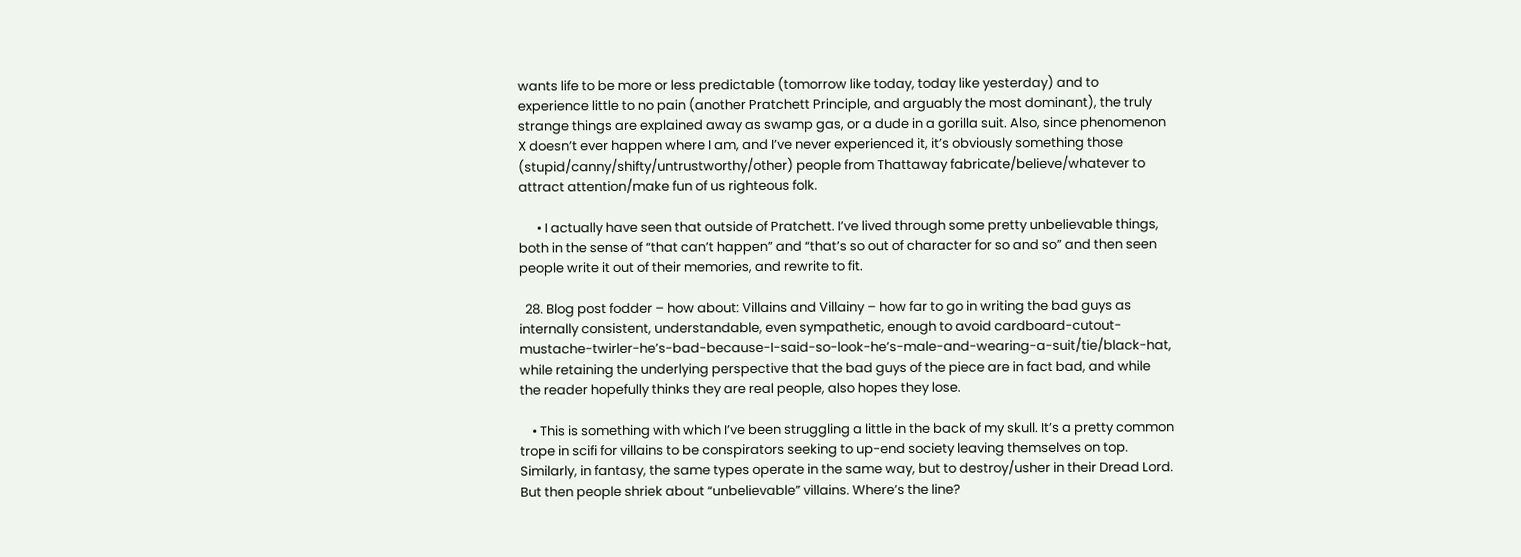wants life to be more or less predictable (tomorrow like today, today like yesterday) and to experience little to no pain (another Pratchett Principle, and arguably the most dominant), the truly strange things are explained away as swamp gas, or a dude in a gorilla suit. Also, since phenomenon X doesn’t ever happen where I am, and I’ve never experienced it, it’s obviously something those (stupid/canny/shifty/untrustworthy/other) people from Thattaway fabricate/believe/whatever to attract attention/make fun of us righteous folk.

      • I actually have seen that outside of Pratchett. I’ve lived through some pretty unbelievable things, both in the sense of “that can’t happen” and “that’s so out of character for so and so” and then seen people write it out of their memories, and rewrite to fit.

  28. Blog post fodder – how about: Villains and Villainy – how far to go in writing the bad guys as internally consistent, understandable, even sympathetic, enough to avoid cardboard-cutout-mustache-twirler-he’s-bad-because-I-said-so-look-he’s-male-and-wearing-a-suit/tie/black-hat, while retaining the underlying perspective that the bad guys of the piece are in fact bad, and while the reader hopefully thinks they are real people, also hopes they lose.

    • This is something with which I’ve been struggling a little in the back of my skull. It’s a pretty common trope in scifi for villains to be conspirators seeking to up-end society leaving themselves on top. Similarly, in fantasy, the same types operate in the same way, but to destroy/usher in their Dread Lord. But then people shriek about “unbelievable” villains. Where’s the line?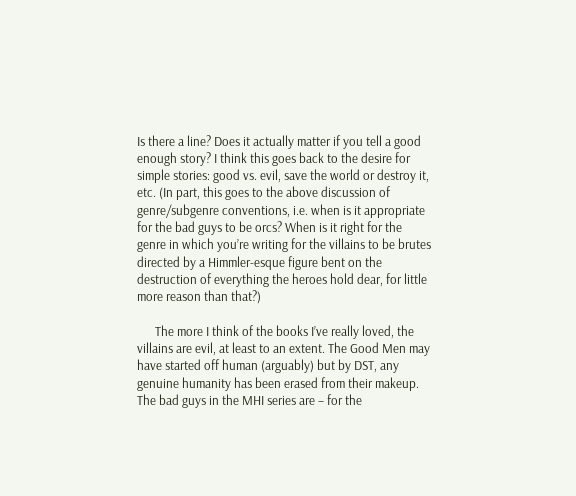Is there a line? Does it actually matter if you tell a good enough story? I think this goes back to the desire for simple stories: good vs. evil, save the world or destroy it, etc. (In part, this goes to the above discussion of genre/subgenre conventions, i.e. when is it appropriate for the bad guys to be orcs? When is it right for the genre in which you’re writing for the villains to be brutes directed by a Himmler-esque figure bent on the destruction of everything the heroes hold dear, for little more reason than that?)

      The more I think of the books I’ve really loved, the villains are evil, at least to an extent. The Good Men may have started off human (arguably) but by DST, any genuine humanity has been erased from their makeup. The bad guys in the MHI series are – for the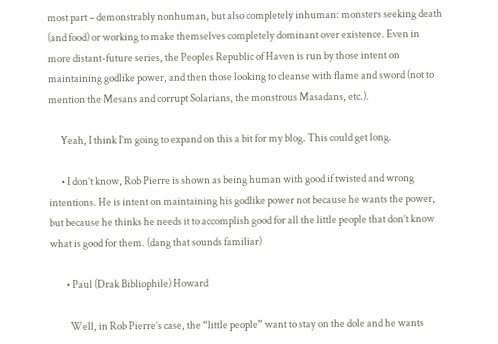most part – demonstrably nonhuman, but also completely inhuman: monsters seeking death (and food) or working to make themselves completely dominant over existence. Even in more distant-future series, the Peoples Republic of Haven is run by those intent on maintaining godlike power, and then those looking to cleanse with flame and sword (not to mention the Mesans and corrupt Solarians, the monstrous Masadans, etc.).

      Yeah, I think I’m going to expand on this a bit for my blog. This could get long.

      • I don’t know, Rob Pierre is shown as being human with good if twisted and wrong intentions. He is intent on maintaining his godlike power not because he wants the power, but because he thinks he needs it to accomplish good for all the little people that don’t know what is good for them. (dang that sounds familiar)

        • Paul (Drak Bibliophile) Howard

          Well, in Rob Pierre’s case, the “little people” want to stay on the dole and he wants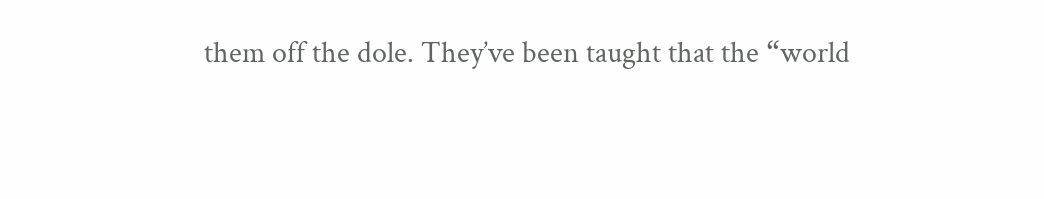them off the dole. They’ve been taught that the “world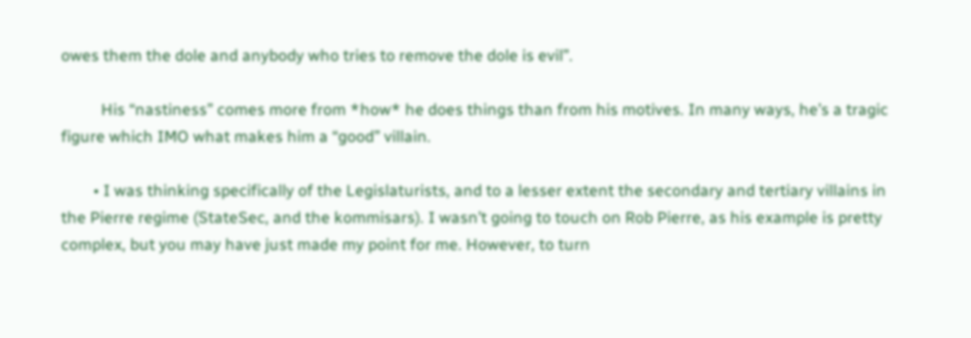owes them the dole and anybody who tries to remove the dole is evil”.

          His “nastiness” comes more from *how* he does things than from his motives. In many ways, he’s a tragic figure which IMO what makes him a “good” villain.

        • I was thinking specifically of the Legislaturists, and to a lesser extent the secondary and tertiary villains in the Pierre regime (StateSec, and the kommisars). I wasn’t going to touch on Rob Pierre, as his example is pretty complex, but you may have just made my point for me. However, to turn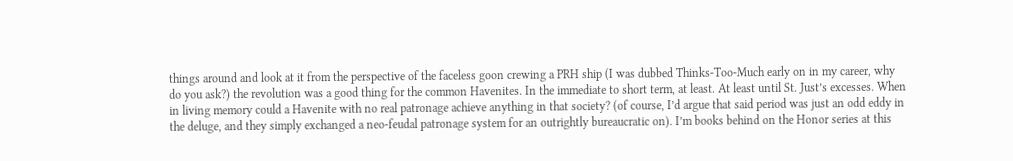things around and look at it from the perspective of the faceless goon crewing a PRH ship (I was dubbed Thinks-Too-Much early on in my career, why do you ask?) the revolution was a good thing for the common Havenites. In the immediate to short term, at least. At least until St. Just’s excesses. When in living memory could a Havenite with no real patronage achieve anything in that society? (of course, I’d argue that said period was just an odd eddy in the deluge, and they simply exchanged a neo-feudal patronage system for an outrightly bureaucratic on). I’m books behind on the Honor series at this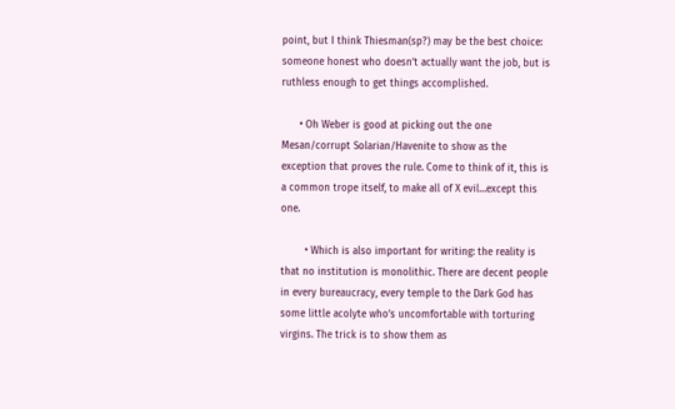point, but I think Thiesman(sp?) may be the best choice: someone honest who doesn’t actually want the job, but is ruthless enough to get things accomplished.

      • Oh Weber is good at picking out the one Mesan/corrupt Solarian/Havenite to show as the exception that proves the rule. Come to think of it, this is a common trope itself, to make all of X evil…except this one.

        • Which is also important for writing: the reality is that no institution is monolithic. There are decent people in every bureaucracy, every temple to the Dark God has some little acolyte who’s uncomfortable with torturing virgins. The trick is to show them as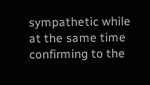sympathetic while at the same time confirming to the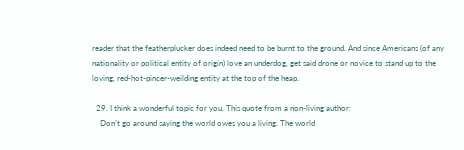reader that the featherplucker does indeed need to be burnt to the ground. And since Americans (of any nationality or political entity of origin) love an underdog, get said drone or novice to stand up to the loving, red-hot-pincer-weilding entity at the top of the heap.

  29. I think a wonderful topic for you. This quote from a non-living author:
    Don’t go around saying the world owes you a living. The world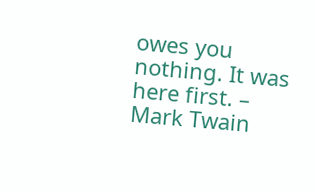owes you nothing. It was here first. – Mark Twain